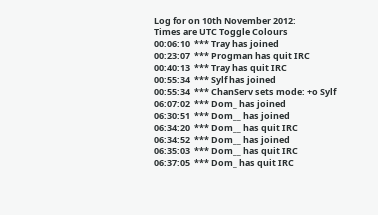Log for on 10th November 2012:
Times are UTC Toggle Colours
00:06:10  *** Tray has joined
00:23:07  *** Progman has quit IRC
00:40:13  *** Tray has quit IRC
00:55:34  *** Sylf has joined
00:55:34  *** ChanServ sets mode: +o Sylf
06:07:02  *** Dom_ has joined
06:30:51  *** Dom__ has joined
06:34:20  *** Dom__ has quit IRC
06:34:52  *** Dom__ has joined
06:35:03  *** Dom__ has quit IRC
06:37:05  *** Dom_ has quit IRC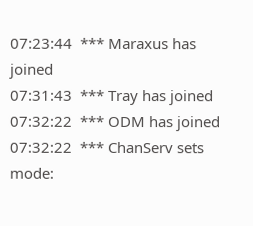07:23:44  *** Maraxus has joined
07:31:43  *** Tray has joined
07:32:22  *** ODM has joined
07:32:22  *** ChanServ sets mode: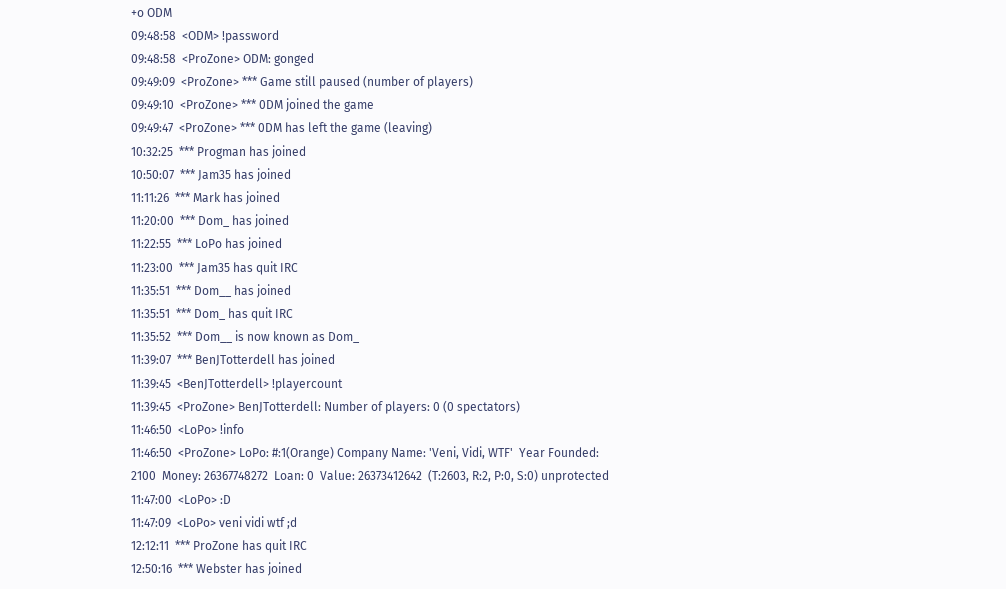+o ODM
09:48:58  <ODM> !password
09:48:58  <ProZone> ODM: gonged
09:49:09  <ProZone> *** Game still paused (number of players)
09:49:10  <ProZone> *** 0DM joined the game
09:49:47  <ProZone> *** 0DM has left the game (leaving)
10:32:25  *** Progman has joined
10:50:07  *** Jam35 has joined
11:11:26  *** Mark has joined
11:20:00  *** Dom_ has joined
11:22:55  *** LoPo has joined
11:23:00  *** Jam35 has quit IRC
11:35:51  *** Dom__ has joined
11:35:51  *** Dom_ has quit IRC
11:35:52  *** Dom__ is now known as Dom_
11:39:07  *** BenJTotterdell has joined
11:39:45  <BenJTotterdell> !playercount
11:39:45  <ProZone> BenJTotterdell: Number of players: 0 (0 spectators)
11:46:50  <LoPo> !info
11:46:50  <ProZone> LoPo: #:1(Orange) Company Name: 'Veni, Vidi, WTF'  Year Founded: 2100  Money: 26367748272  Loan: 0  Value: 26373412642  (T:2603, R:2, P:0, S:0) unprotected
11:47:00  <LoPo> :D
11:47:09  <LoPo> veni vidi wtf ;d
12:12:11  *** ProZone has quit IRC
12:50:16  *** Webster has joined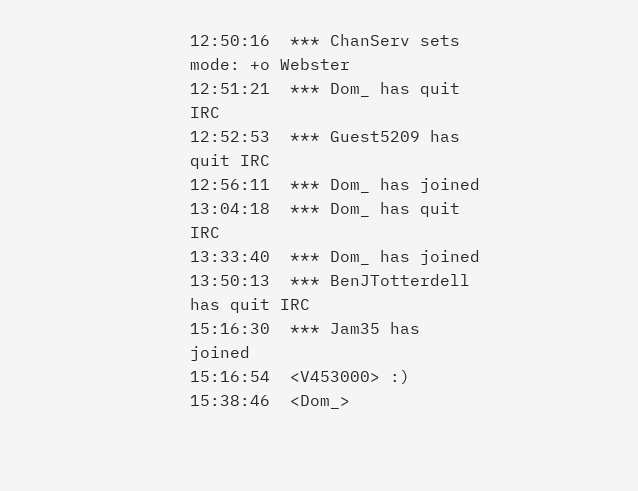12:50:16  *** ChanServ sets mode: +o Webster
12:51:21  *** Dom_ has quit IRC
12:52:53  *** Guest5209 has quit IRC
12:56:11  *** Dom_ has joined
13:04:18  *** Dom_ has quit IRC
13:33:40  *** Dom_ has joined
13:50:13  *** BenJTotterdell has quit IRC
15:16:30  *** Jam35 has joined
15:16:54  <V453000> :)
15:38:46  <Dom_>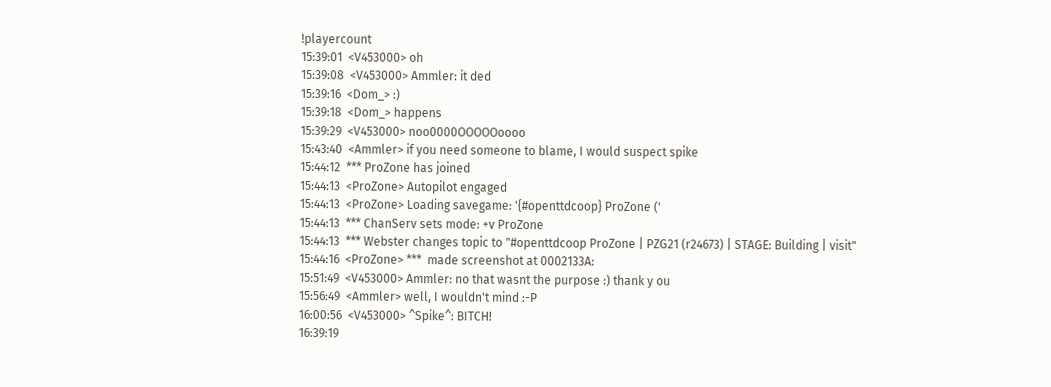!playercount
15:39:01  <V453000> oh
15:39:08  <V453000> Ammler: it ded
15:39:16  <Dom_> :)
15:39:18  <Dom_> happens
15:39:29  <V453000> noo0000OOOOOoooo
15:43:40  <Ammler> if you need someone to blame, I would suspect spike
15:44:12  *** ProZone has joined
15:44:13  <ProZone> Autopilot engaged
15:44:13  <ProZone> Loading savegame: '{#openttdcoop} ProZone ('
15:44:13  *** ChanServ sets mode: +v ProZone
15:44:13  *** Webster changes topic to "#openttdcoop ProZone | PZG21 (r24673) | STAGE: Building | visit"
15:44:16  <ProZone> ***  made screenshot at 0002133A:
15:51:49  <V453000> Ammler: no that wasnt the purpose :) thank y ou
15:56:49  <Ammler> well, I wouldn't mind :-P
16:00:56  <V453000> ^Spike^: BITCH!
16:39:19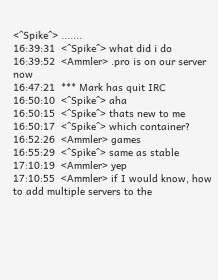<^Spike^> .......
16:39:31  <^Spike^> what did i do
16:39:52  <Ammler> .pro is on our server now
16:47:21  *** Mark has quit IRC
16:50:10  <^Spike^> aha
16:50:15  <^Spike^> thats new to me
16:50:17  <^Spike^> which container?
16:52:26  <Ammler> games
16:55:29  <^Spike^> same as stable
17:10:19  <Ammler> yep
17:10:55  <Ammler> if I would know, how to add multiple servers to the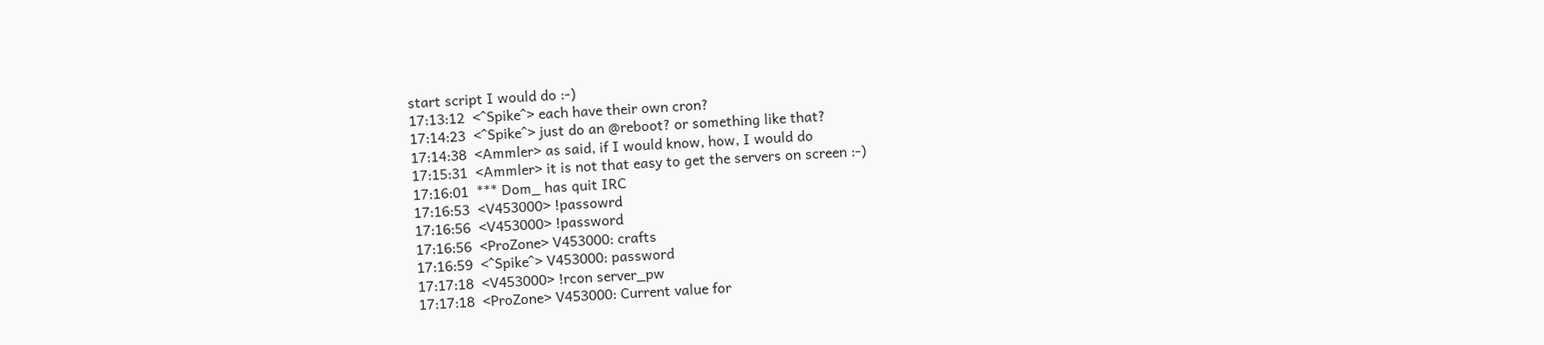start script I would do :-)
17:13:12  <^Spike^> each have their own cron?
17:14:23  <^Spike^> just do an @reboot? or something like that?
17:14:38  <Ammler> as said, if I would know, how, I would do
17:15:31  <Ammler> it is not that easy to get the servers on screen :-)
17:16:01  *** Dom_ has quit IRC
17:16:53  <V453000> !passowrd
17:16:56  <V453000> !password
17:16:56  <ProZone> V453000: crafts
17:16:59  <^Spike^> V453000: password
17:17:18  <V453000> !rcon server_pw
17:17:18  <ProZone> V453000: Current value for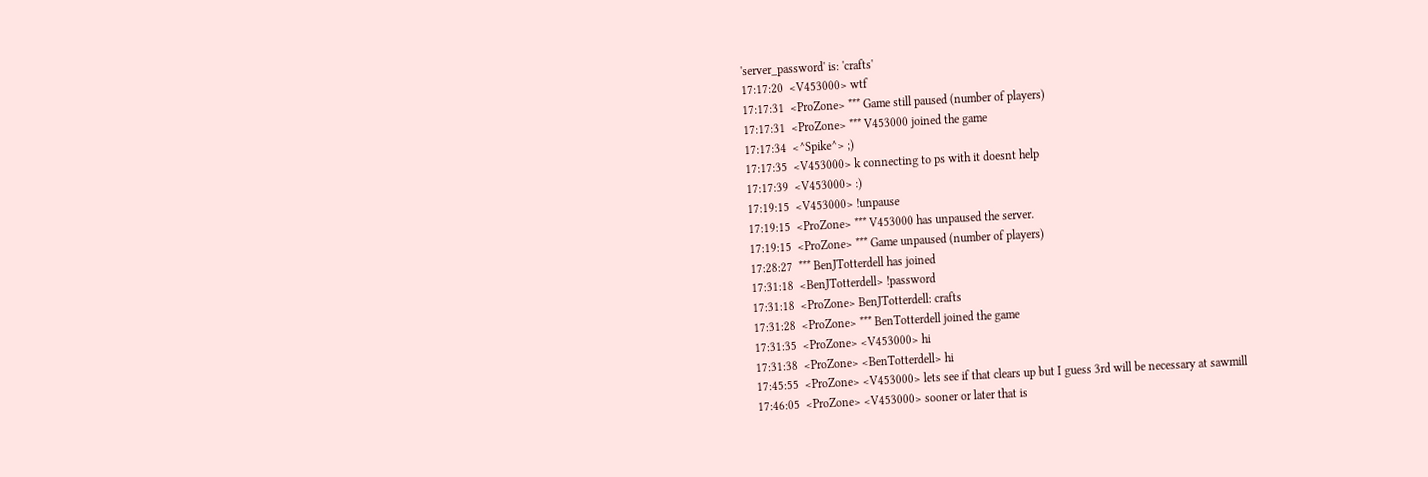'server_password' is: 'crafts'
17:17:20  <V453000> wtf
17:17:31  <ProZone> *** Game still paused (number of players)
17:17:31  <ProZone> *** V453000 joined the game
17:17:34  <^Spike^> ;)
17:17:35  <V453000> k connecting to ps with it doesnt help
17:17:39  <V453000> :)
17:19:15  <V453000> !unpause
17:19:15  <ProZone> *** V453000 has unpaused the server.
17:19:15  <ProZone> *** Game unpaused (number of players)
17:28:27  *** BenJTotterdell has joined
17:31:18  <BenJTotterdell> !password
17:31:18  <ProZone> BenJTotterdell: crafts
17:31:28  <ProZone> *** BenTotterdell joined the game
17:31:35  <ProZone> <V453000> hi
17:31:38  <ProZone> <BenTotterdell> hi
17:45:55  <ProZone> <V453000> lets see if that clears up but I guess 3rd will be necessary at sawmill
17:46:05  <ProZone> <V453000> sooner or later that is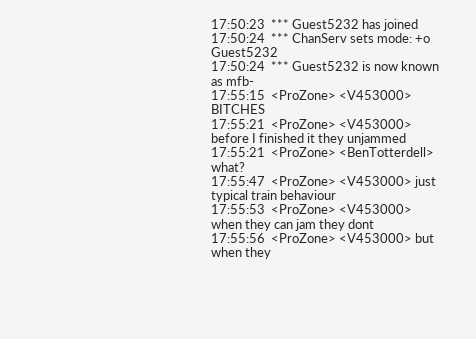17:50:23  *** Guest5232 has joined
17:50:24  *** ChanServ sets mode: +o Guest5232
17:50:24  *** Guest5232 is now known as mfb-
17:55:15  <ProZone> <V453000> BITCHES
17:55:21  <ProZone> <V453000> before I finished it they unjammed
17:55:21  <ProZone> <BenTotterdell> what?
17:55:47  <ProZone> <V453000> just typical train behaviour
17:55:53  <ProZone> <V453000> when they can jam they dont
17:55:56  <ProZone> <V453000> but when they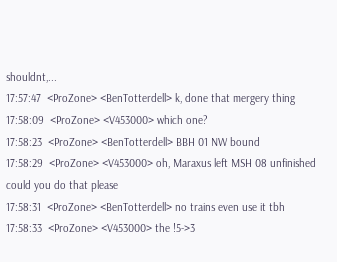shouldnt,...
17:57:47  <ProZone> <BenTotterdell> k, done that mergery thing
17:58:09  <ProZone> <V453000> which one?
17:58:23  <ProZone> <BenTotterdell> BBH 01 NW bound
17:58:29  <ProZone> <V453000> oh, Maraxus left MSH 08 unfinished could you do that please
17:58:31  <ProZone> <BenTotterdell> no trains even use it tbh
17:58:33  <ProZone> <V453000> the !5->3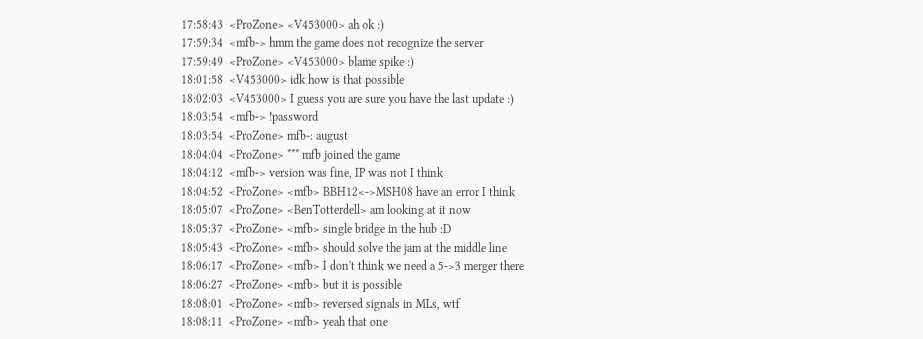17:58:43  <ProZone> <V453000> ah ok :)
17:59:34  <mfb-> hmm the game does not recognize the server
17:59:49  <ProZone> <V453000> blame spike :)
18:01:58  <V453000> idk how is that possible
18:02:03  <V453000> I guess you are sure you have the last update :)
18:03:54  <mfb-> !password
18:03:54  <ProZone> mfb-: august
18:04:04  <ProZone> *** mfb joined the game
18:04:12  <mfb-> version was fine, IP was not I think
18:04:52  <ProZone> <mfb> BBH12<->MSH08 have an error I think
18:05:07  <ProZone> <BenTotterdell> am looking at it now
18:05:37  <ProZone> <mfb> single bridge in the hub :D
18:05:43  <ProZone> <mfb> should solve the jam at the middle line
18:06:17  <ProZone> <mfb> I don't think we need a 5->3 merger there
18:06:27  <ProZone> <mfb> but it is possible
18:08:01  <ProZone> <mfb> reversed signals in MLs, wtf
18:08:11  <ProZone> <mfb> yeah that one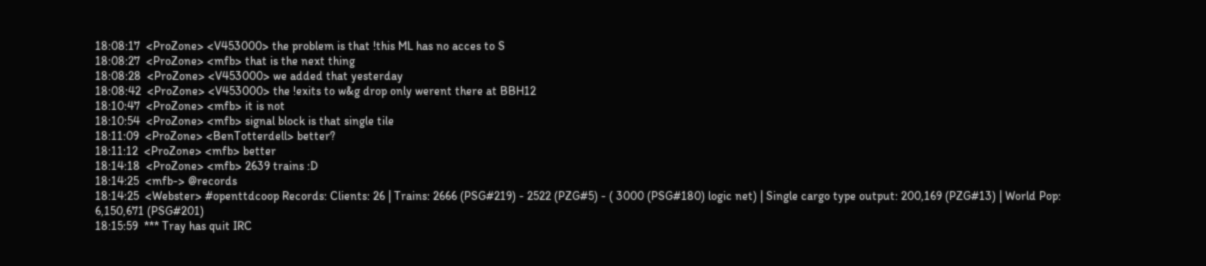18:08:17  <ProZone> <V453000> the problem is that !this ML has no acces to S
18:08:27  <ProZone> <mfb> that is the next thing
18:08:28  <ProZone> <V453000> we added that yesterday
18:08:42  <ProZone> <V453000> the !exits to w&g drop only werent there at BBH12
18:10:47  <ProZone> <mfb> it is not
18:10:54  <ProZone> <mfb> signal block is that single tile
18:11:09  <ProZone> <BenTotterdell> better?
18:11:12  <ProZone> <mfb> better
18:14:18  <ProZone> <mfb> 2639 trains :D
18:14:25  <mfb-> @records
18:14:25  <Webster> #openttdcoop Records: Clients: 26 | Trains: 2666 (PSG#219) - 2522 (PZG#5) - ( 3000 (PSG#180) logic net) | Single cargo type output: 200,169 (PZG#13) | World Pop: 6,150,671 (PSG#201)
18:15:59  *** Tray has quit IRC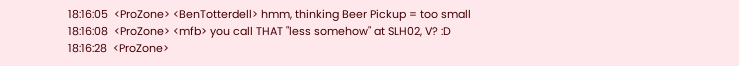18:16:05  <ProZone> <BenTotterdell> hmm, thinking Beer Pickup = too small
18:16:08  <ProZone> <mfb> you call THAT "less somehow" at SLH02, V? :D
18:16:28  <ProZone>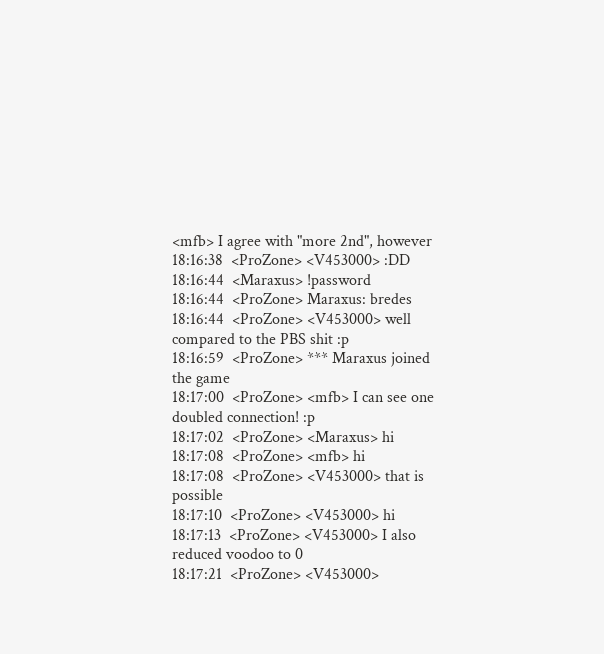<mfb> I agree with "more 2nd", however
18:16:38  <ProZone> <V453000> :DD
18:16:44  <Maraxus> !password
18:16:44  <ProZone> Maraxus: bredes
18:16:44  <ProZone> <V453000> well compared to the PBS shit :p
18:16:59  <ProZone> *** Maraxus joined the game
18:17:00  <ProZone> <mfb> I can see one doubled connection! :p
18:17:02  <ProZone> <Maraxus> hi
18:17:08  <ProZone> <mfb> hi
18:17:08  <ProZone> <V453000> that is possible
18:17:10  <ProZone> <V453000> hi
18:17:13  <ProZone> <V453000> I also reduced voodoo to 0
18:17:21  <ProZone> <V453000>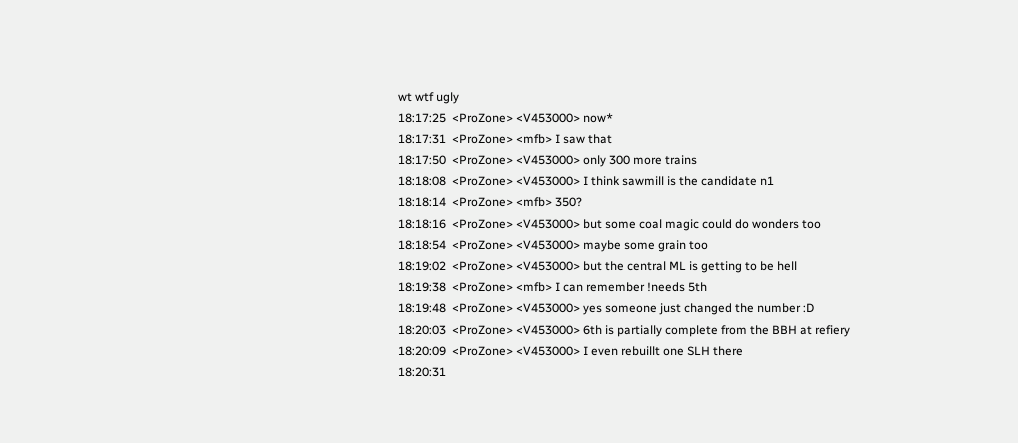wt wtf ugly
18:17:25  <ProZone> <V453000> now*
18:17:31  <ProZone> <mfb> I saw that
18:17:50  <ProZone> <V453000> only 300 more trains
18:18:08  <ProZone> <V453000> I think sawmill is the candidate n1
18:18:14  <ProZone> <mfb> 350?
18:18:16  <ProZone> <V453000> but some coal magic could do wonders too
18:18:54  <ProZone> <V453000> maybe some grain too
18:19:02  <ProZone> <V453000> but the central ML is getting to be hell
18:19:38  <ProZone> <mfb> I can remember !needs 5th
18:19:48  <ProZone> <V453000> yes someone just changed the number :D
18:20:03  <ProZone> <V453000> 6th is partially complete from the BBH at refiery
18:20:09  <ProZone> <V453000> I even rebuillt one SLH there
18:20:31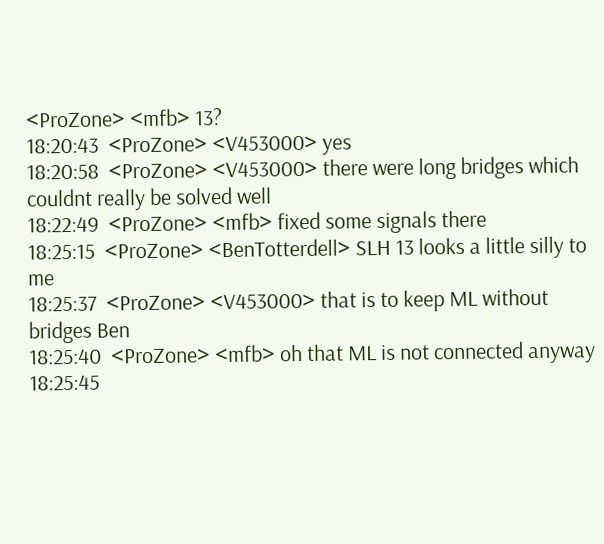<ProZone> <mfb> 13?
18:20:43  <ProZone> <V453000> yes
18:20:58  <ProZone> <V453000> there were long bridges which couldnt really be solved well
18:22:49  <ProZone> <mfb> fixed some signals there
18:25:15  <ProZone> <BenTotterdell> SLH 13 looks a little silly to me
18:25:37  <ProZone> <V453000> that is to keep ML without bridges Ben
18:25:40  <ProZone> <mfb> oh that ML is not connected anyway
18:25:45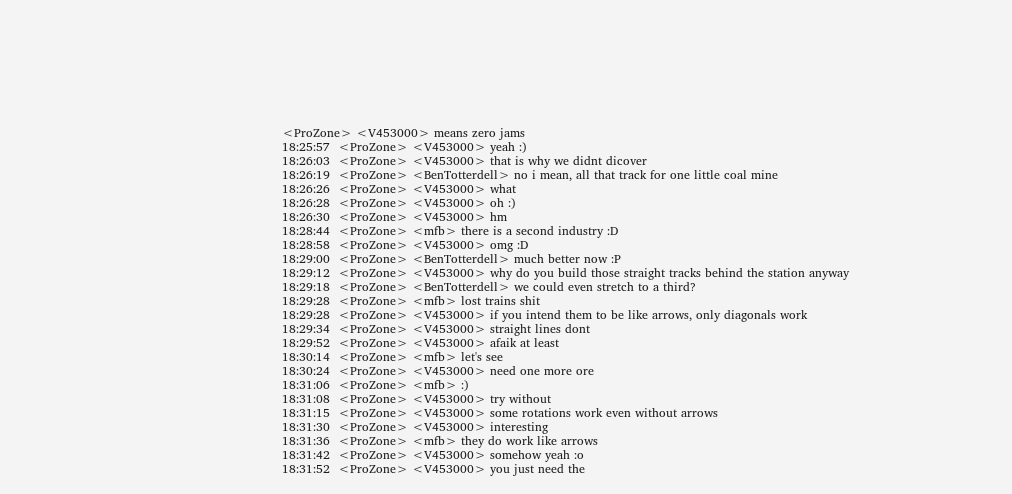<ProZone> <V453000> means zero jams
18:25:57  <ProZone> <V453000> yeah :)
18:26:03  <ProZone> <V453000> that is why we didnt dicover
18:26:19  <ProZone> <BenTotterdell> no i mean, all that track for one little coal mine
18:26:26  <ProZone> <V453000> what
18:26:28  <ProZone> <V453000> oh :)
18:26:30  <ProZone> <V453000> hm
18:28:44  <ProZone> <mfb> there is a second industry :D
18:28:58  <ProZone> <V453000> omg :D
18:29:00  <ProZone> <BenTotterdell> much better now :P
18:29:12  <ProZone> <V453000> why do you build those straight tracks behind the station anyway
18:29:18  <ProZone> <BenTotterdell> we could even stretch to a third?
18:29:28  <ProZone> <mfb> lost trains shit
18:29:28  <ProZone> <V453000> if you intend them to be like arrows, only diagonals work
18:29:34  <ProZone> <V453000> straight lines dont
18:29:52  <ProZone> <V453000> afaik at least
18:30:14  <ProZone> <mfb> let's see
18:30:24  <ProZone> <V453000> need one more ore
18:31:06  <ProZone> <mfb> :)
18:31:08  <ProZone> <V453000> try without
18:31:15  <ProZone> <V453000> some rotations work even without arrows
18:31:30  <ProZone> <V453000> interesting
18:31:36  <ProZone> <mfb> they do work like arrows
18:31:42  <ProZone> <V453000> somehow yeah :o
18:31:52  <ProZone> <V453000> you just need the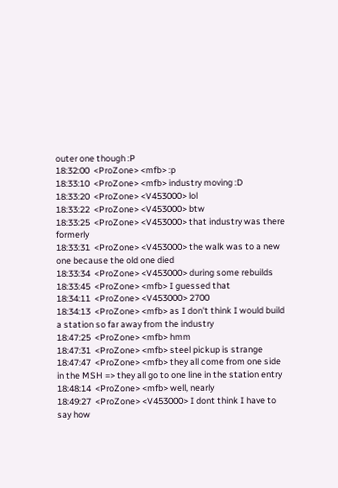outer one though :P
18:32:00  <ProZone> <mfb> :p
18:33:10  <ProZone> <mfb> industry moving :D
18:33:20  <ProZone> <V453000> lol
18:33:22  <ProZone> <V453000> btw
18:33:25  <ProZone> <V453000> that industry was there formerly
18:33:31  <ProZone> <V453000> the walk was to a new one because the old one died
18:33:34  <ProZone> <V453000> during some rebuilds
18:33:45  <ProZone> <mfb> I guessed that
18:34:11  <ProZone> <V453000> 2700
18:34:13  <ProZone> <mfb> as I don't think I would build a station so far away from the industry
18:47:25  <ProZone> <mfb> hmm
18:47:31  <ProZone> <mfb> steel pickup is strange
18:47:47  <ProZone> <mfb> they all come from one side in the MSH => they all go to one line in the station entry
18:48:14  <ProZone> <mfb> well, nearly
18:49:27  <ProZone> <V453000> I dont think I have to say how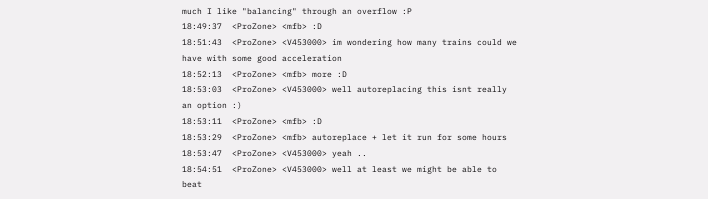much I like "balancing" through an overflow :P
18:49:37  <ProZone> <mfb> :D
18:51:43  <ProZone> <V453000> im wondering how many trains could we have with some good acceleration
18:52:13  <ProZone> <mfb> more :D
18:53:03  <ProZone> <V453000> well autoreplacing this isnt really an option :)
18:53:11  <ProZone> <mfb> :D
18:53:29  <ProZone> <mfb> autoreplace + let it run for some hours
18:53:47  <ProZone> <V453000> yeah ..
18:54:51  <ProZone> <V453000> well at least we might be able to beat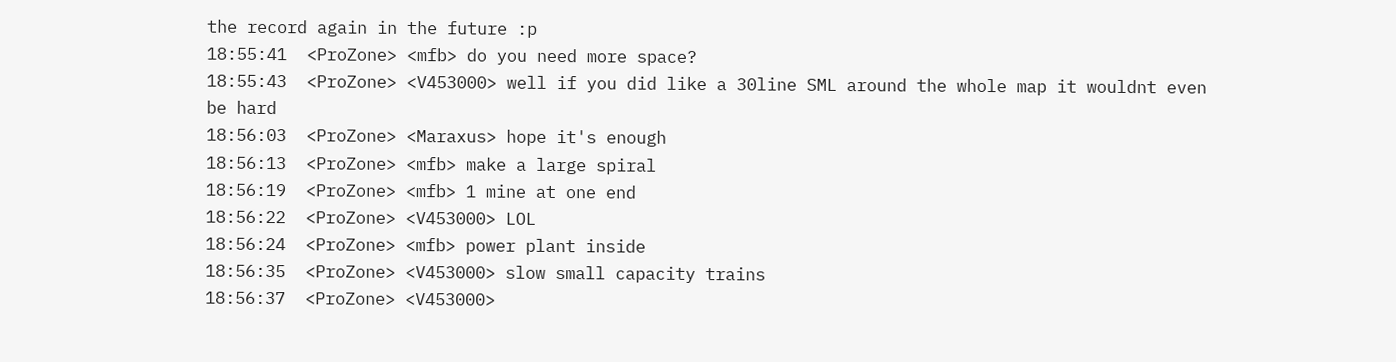the record again in the future :p
18:55:41  <ProZone> <mfb> do you need more space?
18:55:43  <ProZone> <V453000> well if you did like a 30line SML around the whole map it wouldnt even be hard
18:56:03  <ProZone> <Maraxus> hope it's enough
18:56:13  <ProZone> <mfb> make a large spiral
18:56:19  <ProZone> <mfb> 1 mine at one end
18:56:22  <ProZone> <V453000> LOL
18:56:24  <ProZone> <mfb> power plant inside
18:56:35  <ProZone> <V453000> slow small capacity trains
18:56:37  <ProZone> <V453000>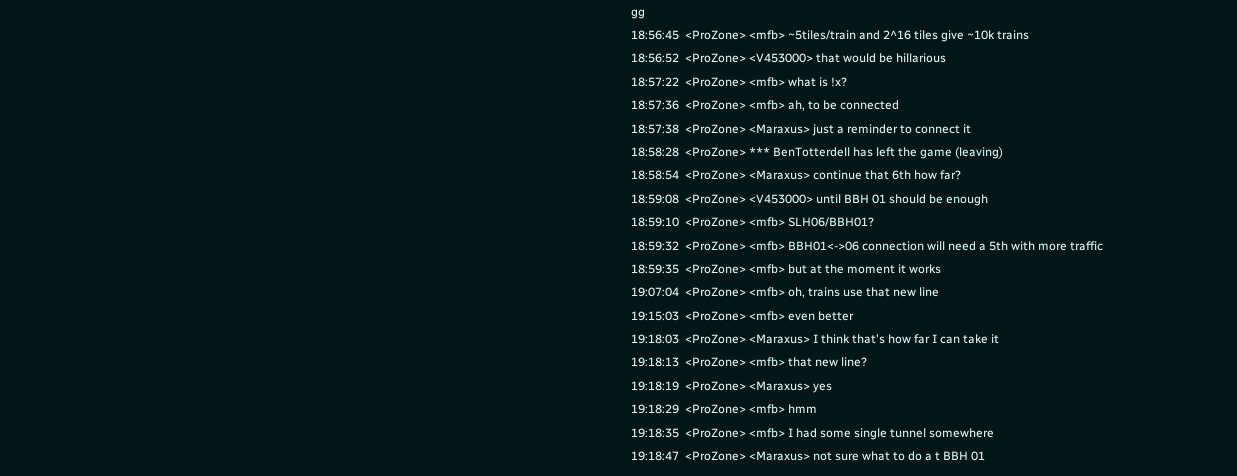gg
18:56:45  <ProZone> <mfb> ~5tiles/train and 2^16 tiles give ~10k trains
18:56:52  <ProZone> <V453000> that would be hillarious
18:57:22  <ProZone> <mfb> what is !x?
18:57:36  <ProZone> <mfb> ah, to be connected
18:57:38  <ProZone> <Maraxus> just a reminder to connect it
18:58:28  <ProZone> *** BenTotterdell has left the game (leaving)
18:58:54  <ProZone> <Maraxus> continue that 6th how far?
18:59:08  <ProZone> <V453000> until BBH 01 should be enough
18:59:10  <ProZone> <mfb> SLH06/BBH01?
18:59:32  <ProZone> <mfb> BBH01<->06 connection will need a 5th with more traffic
18:59:35  <ProZone> <mfb> but at the moment it works
19:07:04  <ProZone> <mfb> oh, trains use that new line
19:15:03  <ProZone> <mfb> even better
19:18:03  <ProZone> <Maraxus> I think that's how far I can take it
19:18:13  <ProZone> <mfb> that new line?
19:18:19  <ProZone> <Maraxus> yes
19:18:29  <ProZone> <mfb> hmm
19:18:35  <ProZone> <mfb> I had some single tunnel somewhere
19:18:47  <ProZone> <Maraxus> not sure what to do a t BBH 01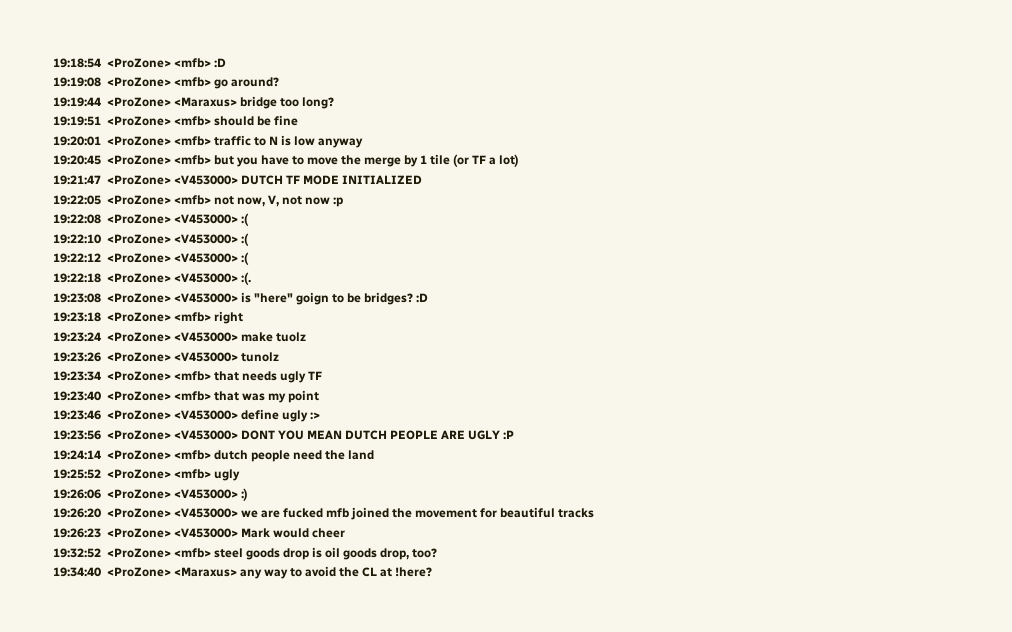19:18:54  <ProZone> <mfb> :D
19:19:08  <ProZone> <mfb> go around?
19:19:44  <ProZone> <Maraxus> bridge too long?
19:19:51  <ProZone> <mfb> should be fine
19:20:01  <ProZone> <mfb> traffic to N is low anyway
19:20:45  <ProZone> <mfb> but you have to move the merge by 1 tile (or TF a lot)
19:21:47  <ProZone> <V453000> DUTCH TF MODE INITIALIZED
19:22:05  <ProZone> <mfb> not now, V, not now :p
19:22:08  <ProZone> <V453000> :(
19:22:10  <ProZone> <V453000> :(
19:22:12  <ProZone> <V453000> :(
19:22:18  <ProZone> <V453000> :(.
19:23:08  <ProZone> <V453000> is "here" goign to be bridges? :D
19:23:18  <ProZone> <mfb> right
19:23:24  <ProZone> <V453000> make tuolz
19:23:26  <ProZone> <V453000> tunolz
19:23:34  <ProZone> <mfb> that needs ugly TF
19:23:40  <ProZone> <mfb> that was my point
19:23:46  <ProZone> <V453000> define ugly :>
19:23:56  <ProZone> <V453000> DONT YOU MEAN DUTCH PEOPLE ARE UGLY :P
19:24:14  <ProZone> <mfb> dutch people need the land
19:25:52  <ProZone> <mfb> ugly
19:26:06  <ProZone> <V453000> :)
19:26:20  <ProZone> <V453000> we are fucked mfb joined the movement for beautiful tracks
19:26:23  <ProZone> <V453000> Mark would cheer
19:32:52  <ProZone> <mfb> steel goods drop is oil goods drop, too?
19:34:40  <ProZone> <Maraxus> any way to avoid the CL at !here?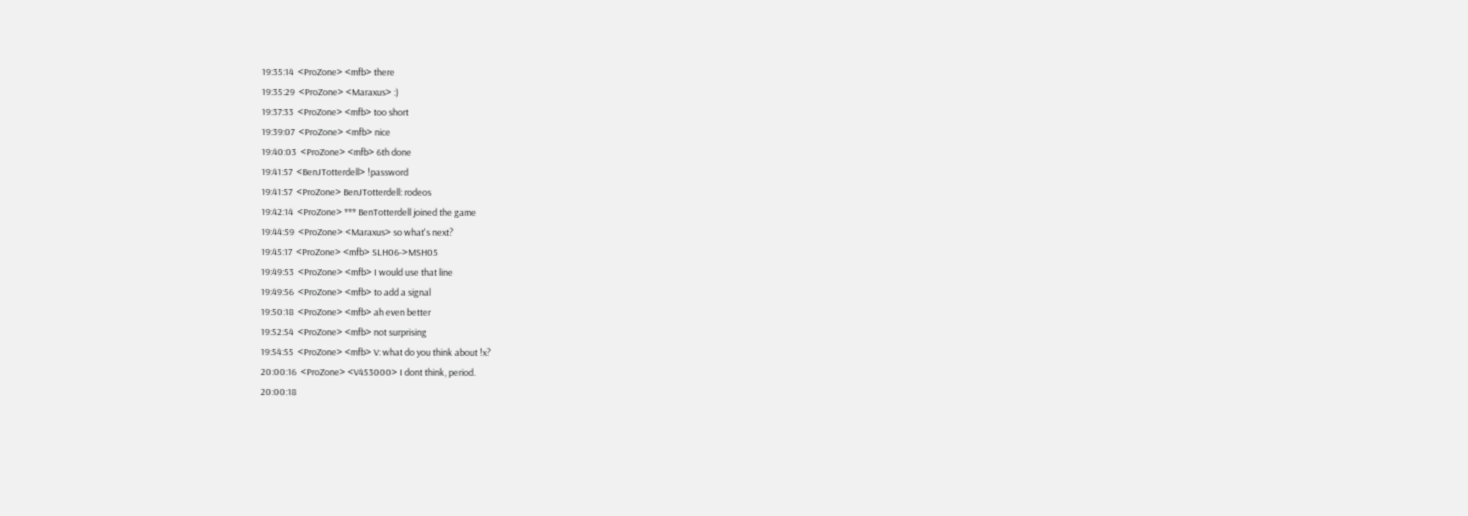19:35:14  <ProZone> <mfb> there
19:35:29  <ProZone> <Maraxus> :)
19:37:33  <ProZone> <mfb> too short
19:39:07  <ProZone> <mfb> nice
19:40:03  <ProZone> <mfb> 6th done
19:41:57  <BenJTotterdell> !password
19:41:57  <ProZone> BenJTotterdell: rodeos
19:42:14  <ProZone> *** BenTotterdell joined the game
19:44:59  <ProZone> <Maraxus> so what's next?
19:45:17  <ProZone> <mfb> SLH06->MSH05
19:49:53  <ProZone> <mfb> I would use that line
19:49:56  <ProZone> <mfb> to add a signal
19:50:18  <ProZone> <mfb> ah even better
19:52:54  <ProZone> <mfb> not surprising
19:54:55  <ProZone> <mfb> V: what do you think about !x?
20:00:16  <ProZone> <V453000> I dont think, period.
20:00:18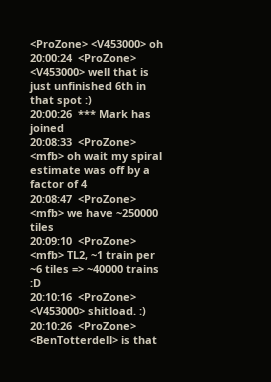<ProZone> <V453000> oh
20:00:24  <ProZone> <V453000> well that is just unfinished 6th in that spot :)
20:00:26  *** Mark has joined
20:08:33  <ProZone> <mfb> oh wait my spiral estimate was off by a factor of 4
20:08:47  <ProZone> <mfb> we have ~250000 tiles
20:09:10  <ProZone> <mfb> TL2, ~1 train per ~6 tiles => ~40000 trains :D
20:10:16  <ProZone> <V453000> shitload. :)
20:10:26  <ProZone> <BenTotterdell> is that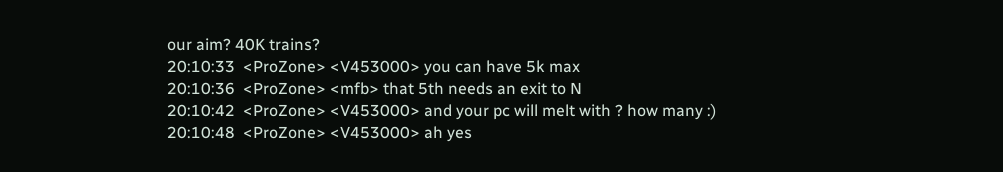our aim? 40K trains?
20:10:33  <ProZone> <V453000> you can have 5k max
20:10:36  <ProZone> <mfb> that 5th needs an exit to N
20:10:42  <ProZone> <V453000> and your pc will melt with ? how many :)
20:10:48  <ProZone> <V453000> ah yes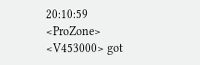20:10:59  <ProZone> <V453000> got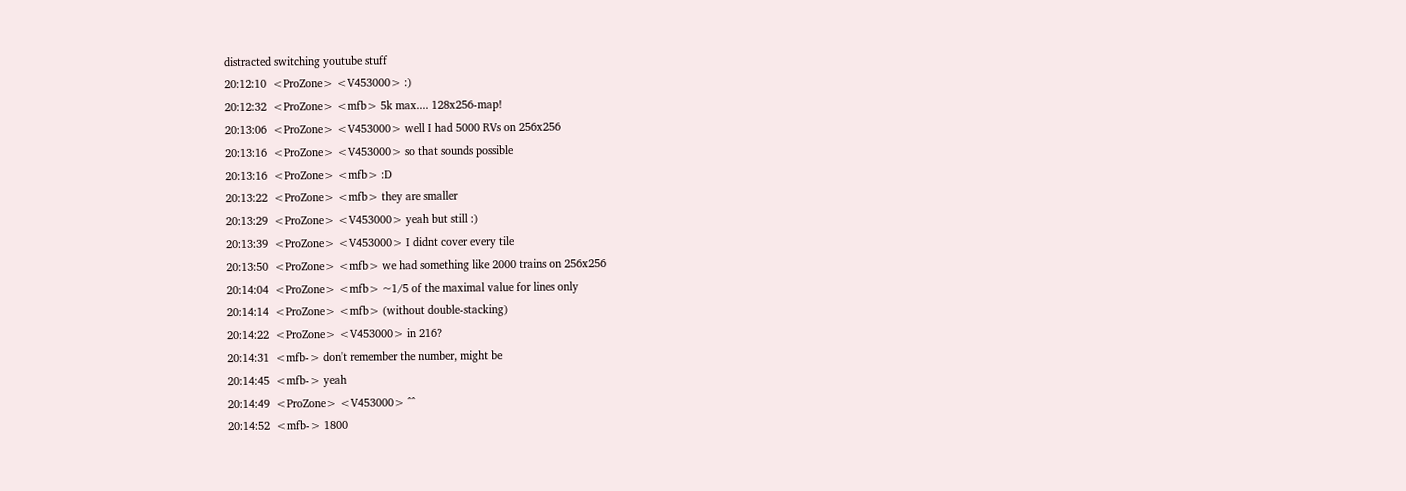distracted switching youtube stuff
20:12:10  <ProZone> <V453000> :)
20:12:32  <ProZone> <mfb> 5k max.... 128x256-map!
20:13:06  <ProZone> <V453000> well I had 5000 RVs on 256x256
20:13:16  <ProZone> <V453000> so that sounds possible
20:13:16  <ProZone> <mfb> :D
20:13:22  <ProZone> <mfb> they are smaller
20:13:29  <ProZone> <V453000> yeah but still :)
20:13:39  <ProZone> <V453000> I didnt cover every tile
20:13:50  <ProZone> <mfb> we had something like 2000 trains on 256x256
20:14:04  <ProZone> <mfb> ~1/5 of the maximal value for lines only
20:14:14  <ProZone> <mfb> (without double-stacking)
20:14:22  <ProZone> <V453000> in 216?
20:14:31  <mfb-> don't remember the number, might be
20:14:45  <mfb-> yeah
20:14:49  <ProZone> <V453000> ^^
20:14:52  <mfb-> 1800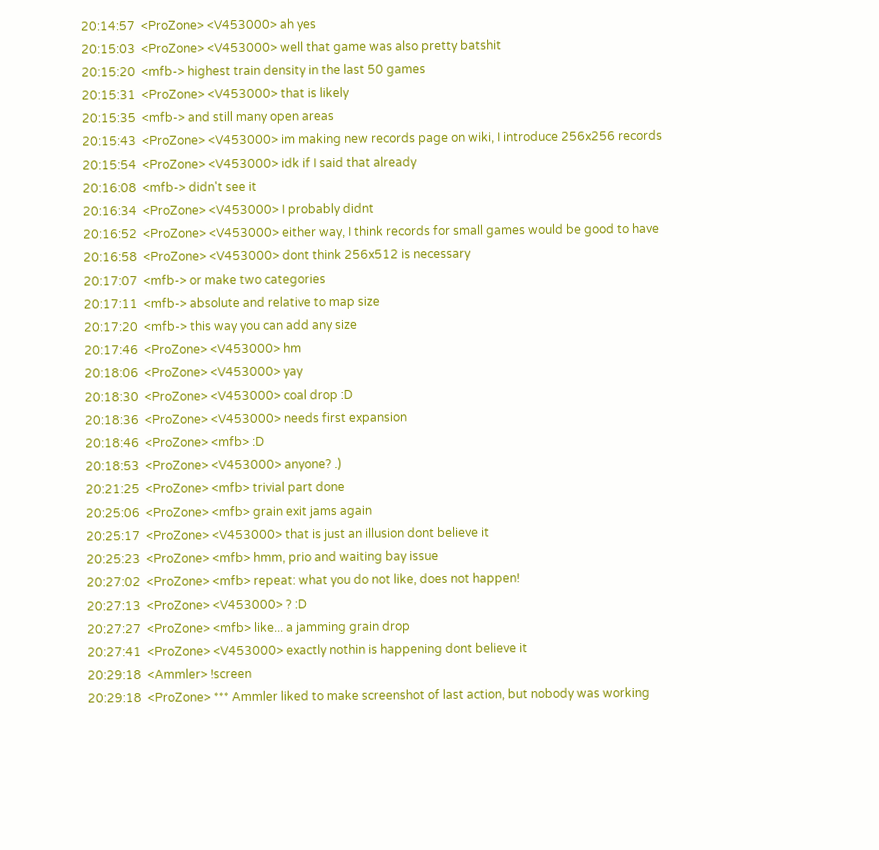20:14:57  <ProZone> <V453000> ah yes
20:15:03  <ProZone> <V453000> well that game was also pretty batshit
20:15:20  <mfb-> highest train density in the last 50 games
20:15:31  <ProZone> <V453000> that is likely
20:15:35  <mfb-> and still many open areas
20:15:43  <ProZone> <V453000> im making new records page on wiki, I introduce 256x256 records
20:15:54  <ProZone> <V453000> idk if I said that already
20:16:08  <mfb-> didn't see it
20:16:34  <ProZone> <V453000> I probably didnt
20:16:52  <ProZone> <V453000> either way, I think records for small games would be good to have
20:16:58  <ProZone> <V453000> dont think 256x512 is necessary
20:17:07  <mfb-> or make two categories
20:17:11  <mfb-> absolute and relative to map size
20:17:20  <mfb-> this way you can add any size
20:17:46  <ProZone> <V453000> hm
20:18:06  <ProZone> <V453000> yay
20:18:30  <ProZone> <V453000> coal drop :D
20:18:36  <ProZone> <V453000> needs first expansion
20:18:46  <ProZone> <mfb> :D
20:18:53  <ProZone> <V453000> anyone? .)
20:21:25  <ProZone> <mfb> trivial part done
20:25:06  <ProZone> <mfb> grain exit jams again
20:25:17  <ProZone> <V453000> that is just an illusion dont believe it
20:25:23  <ProZone> <mfb> hmm, prio and waiting bay issue
20:27:02  <ProZone> <mfb> repeat: what you do not like, does not happen!
20:27:13  <ProZone> <V453000> ? :D
20:27:27  <ProZone> <mfb> like... a jamming grain drop
20:27:41  <ProZone> <V453000> exactly nothin is happening dont believe it
20:29:18  <Ammler> !screen
20:29:18  <ProZone> *** Ammler liked to make screenshot of last action, but nobody was working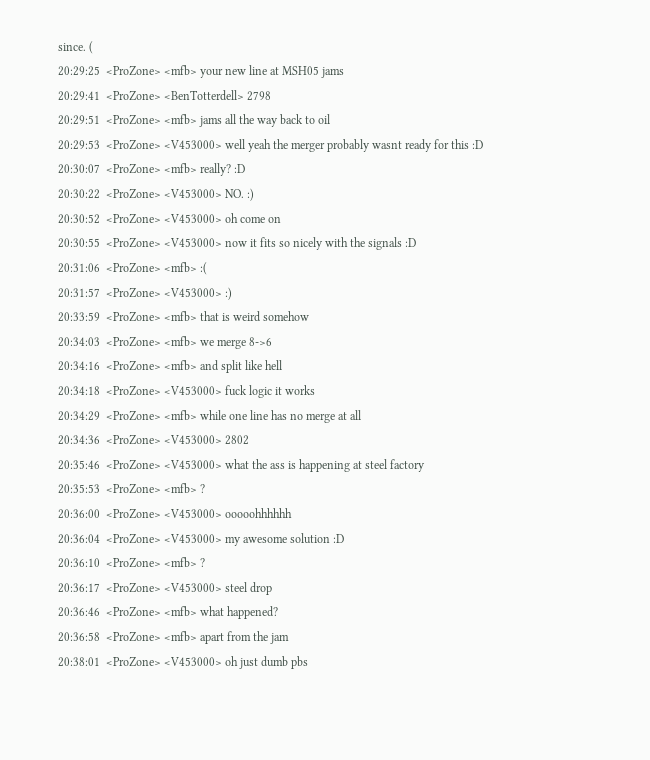since. (
20:29:25  <ProZone> <mfb> your new line at MSH05 jams
20:29:41  <ProZone> <BenTotterdell> 2798
20:29:51  <ProZone> <mfb> jams all the way back to oil
20:29:53  <ProZone> <V453000> well yeah the merger probably wasnt ready for this :D
20:30:07  <ProZone> <mfb> really? :D
20:30:22  <ProZone> <V453000> NO. :)
20:30:52  <ProZone> <V453000> oh come on
20:30:55  <ProZone> <V453000> now it fits so nicely with the signals :D
20:31:06  <ProZone> <mfb> :(
20:31:57  <ProZone> <V453000> :)
20:33:59  <ProZone> <mfb> that is weird somehow
20:34:03  <ProZone> <mfb> we merge 8->6
20:34:16  <ProZone> <mfb> and split like hell
20:34:18  <ProZone> <V453000> fuck logic it works
20:34:29  <ProZone> <mfb> while one line has no merge at all
20:34:36  <ProZone> <V453000> 2802
20:35:46  <ProZone> <V453000> what the ass is happening at steel factory
20:35:53  <ProZone> <mfb> ?
20:36:00  <ProZone> <V453000> ooooohhhhhh
20:36:04  <ProZone> <V453000> my awesome solution :D
20:36:10  <ProZone> <mfb> ?
20:36:17  <ProZone> <V453000> steel drop
20:36:46  <ProZone> <mfb> what happened?
20:36:58  <ProZone> <mfb> apart from the jam
20:38:01  <ProZone> <V453000> oh just dumb pbs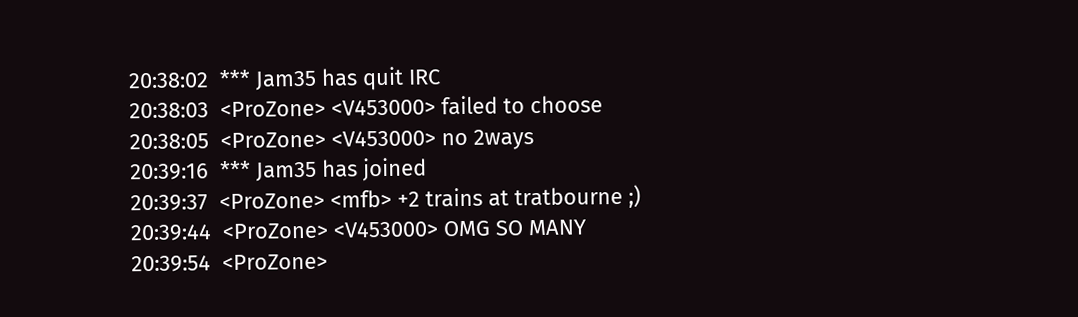20:38:02  *** Jam35 has quit IRC
20:38:03  <ProZone> <V453000> failed to choose
20:38:05  <ProZone> <V453000> no 2ways
20:39:16  *** Jam35 has joined
20:39:37  <ProZone> <mfb> +2 trains at tratbourne ;)
20:39:44  <ProZone> <V453000> OMG SO MANY
20:39:54  <ProZone>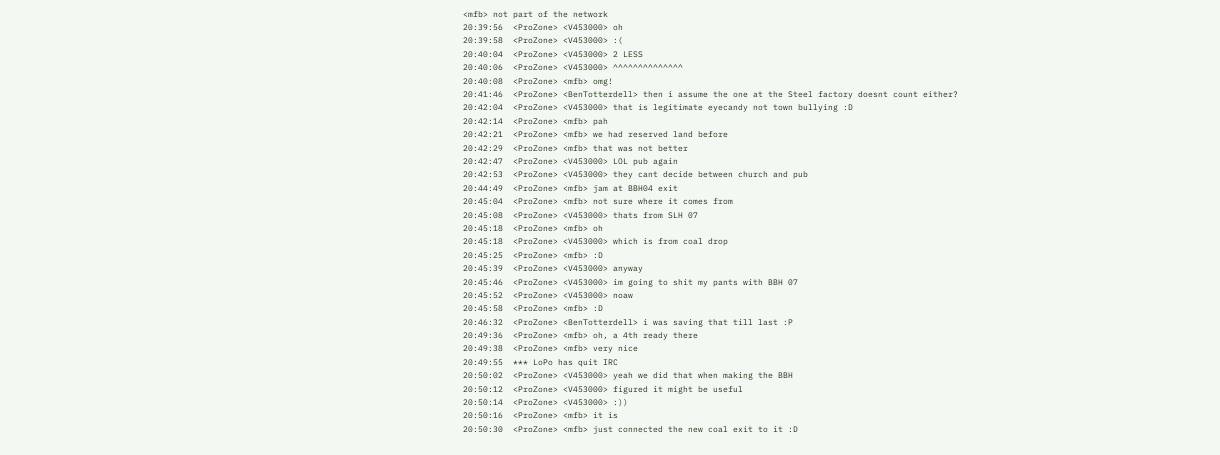<mfb> not part of the network
20:39:56  <ProZone> <V453000> oh
20:39:58  <ProZone> <V453000> :(
20:40:04  <ProZone> <V453000> 2 LESS
20:40:06  <ProZone> <V453000> ^^^^^^^^^^^^^^
20:40:08  <ProZone> <mfb> omg!
20:41:46  <ProZone> <BenTotterdell> then i assume the one at the Steel factory doesnt count either?
20:42:04  <ProZone> <V453000> that is legitimate eyecandy not town bullying :D
20:42:14  <ProZone> <mfb> pah
20:42:21  <ProZone> <mfb> we had reserved land before
20:42:29  <ProZone> <mfb> that was not better
20:42:47  <ProZone> <V453000> LOL pub again
20:42:53  <ProZone> <V453000> they cant decide between church and pub
20:44:49  <ProZone> <mfb> jam at BBH04 exit
20:45:04  <ProZone> <mfb> not sure where it comes from
20:45:08  <ProZone> <V453000> thats from SLH 07
20:45:18  <ProZone> <mfb> oh
20:45:18  <ProZone> <V453000> which is from coal drop
20:45:25  <ProZone> <mfb> :D
20:45:39  <ProZone> <V453000> anyway
20:45:46  <ProZone> <V453000> im going to shit my pants with BBH 07
20:45:52  <ProZone> <V453000> noaw
20:45:58  <ProZone> <mfb> :D
20:46:32  <ProZone> <BenTotterdell> i was saving that till last :P
20:49:36  <ProZone> <mfb> oh, a 4th ready there
20:49:38  <ProZone> <mfb> very nice
20:49:55  *** LoPo has quit IRC
20:50:02  <ProZone> <V453000> yeah we did that when making the BBH
20:50:12  <ProZone> <V453000> figured it might be useful
20:50:14  <ProZone> <V453000> :))
20:50:16  <ProZone> <mfb> it is
20:50:30  <ProZone> <mfb> just connected the new coal exit to it :D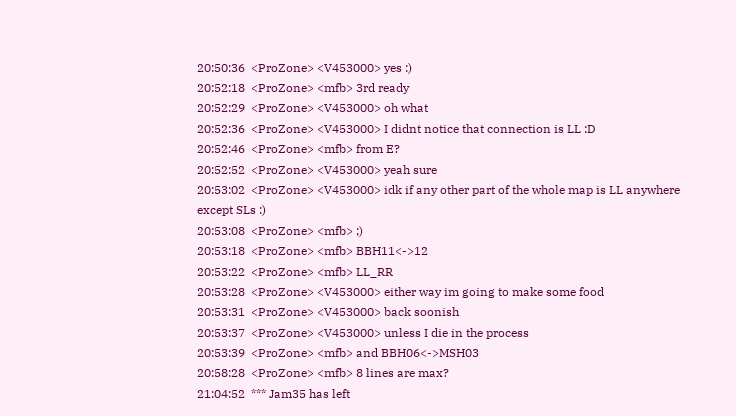20:50:36  <ProZone> <V453000> yes :)
20:52:18  <ProZone> <mfb> 3rd ready
20:52:29  <ProZone> <V453000> oh what
20:52:36  <ProZone> <V453000> I didnt notice that connection is LL :D
20:52:46  <ProZone> <mfb> from E?
20:52:52  <ProZone> <V453000> yeah sure
20:53:02  <ProZone> <V453000> idk if any other part of the whole map is LL anywhere except SLs :)
20:53:08  <ProZone> <mfb> ;)
20:53:18  <ProZone> <mfb> BBH11<->12
20:53:22  <ProZone> <mfb> LL_RR
20:53:28  <ProZone> <V453000> either way im going to make some food
20:53:31  <ProZone> <V453000> back soonish
20:53:37  <ProZone> <V453000> unless I die in the process
20:53:39  <ProZone> <mfb> and BBH06<->MSH03
20:58:28  <ProZone> <mfb> 8 lines are max?
21:04:52  *** Jam35 has left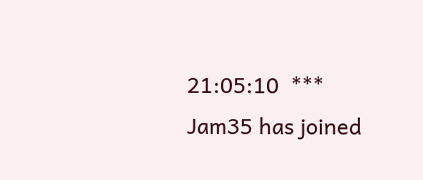21:05:10  *** Jam35 has joined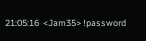21:05:16  <Jam35> !password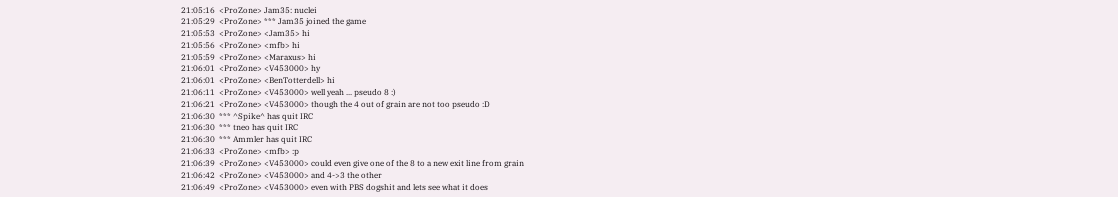21:05:16  <ProZone> Jam35: nuclei
21:05:29  <ProZone> *** Jam35 joined the game
21:05:53  <ProZone> <Jam35> hi
21:05:56  <ProZone> <mfb> hi
21:05:59  <ProZone> <Maraxus> hi
21:06:01  <ProZone> <V453000> hy
21:06:01  <ProZone> <BenTotterdell> hi
21:06:11  <ProZone> <V453000> well yeah ... pseudo 8 :)
21:06:21  <ProZone> <V453000> though the 4 out of grain are not too pseudo :D
21:06:30  *** ^Spike^ has quit IRC
21:06:30  *** tneo has quit IRC
21:06:30  *** Ammler has quit IRC
21:06:33  <ProZone> <mfb> :p
21:06:39  <ProZone> <V453000> could even give one of the 8 to a new exit line from grain
21:06:42  <ProZone> <V453000> and 4->3 the other
21:06:49  <ProZone> <V453000> even with PBS dogshit and lets see what it does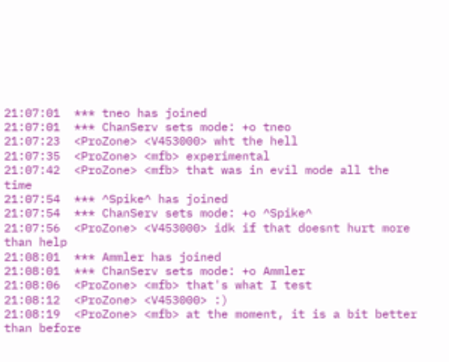21:07:01  *** tneo has joined
21:07:01  *** ChanServ sets mode: +o tneo
21:07:23  <ProZone> <V453000> wht the hell
21:07:35  <ProZone> <mfb> experimental
21:07:42  <ProZone> <mfb> that was in evil mode all the time
21:07:54  *** ^Spike^ has joined
21:07:54  *** ChanServ sets mode: +o ^Spike^
21:07:56  <ProZone> <V453000> idk if that doesnt hurt more than help
21:08:01  *** Ammler has joined
21:08:01  *** ChanServ sets mode: +o Ammler
21:08:06  <ProZone> <mfb> that's what I test
21:08:12  <ProZone> <V453000> :)
21:08:19  <ProZone> <mfb> at the moment, it is a bit better than before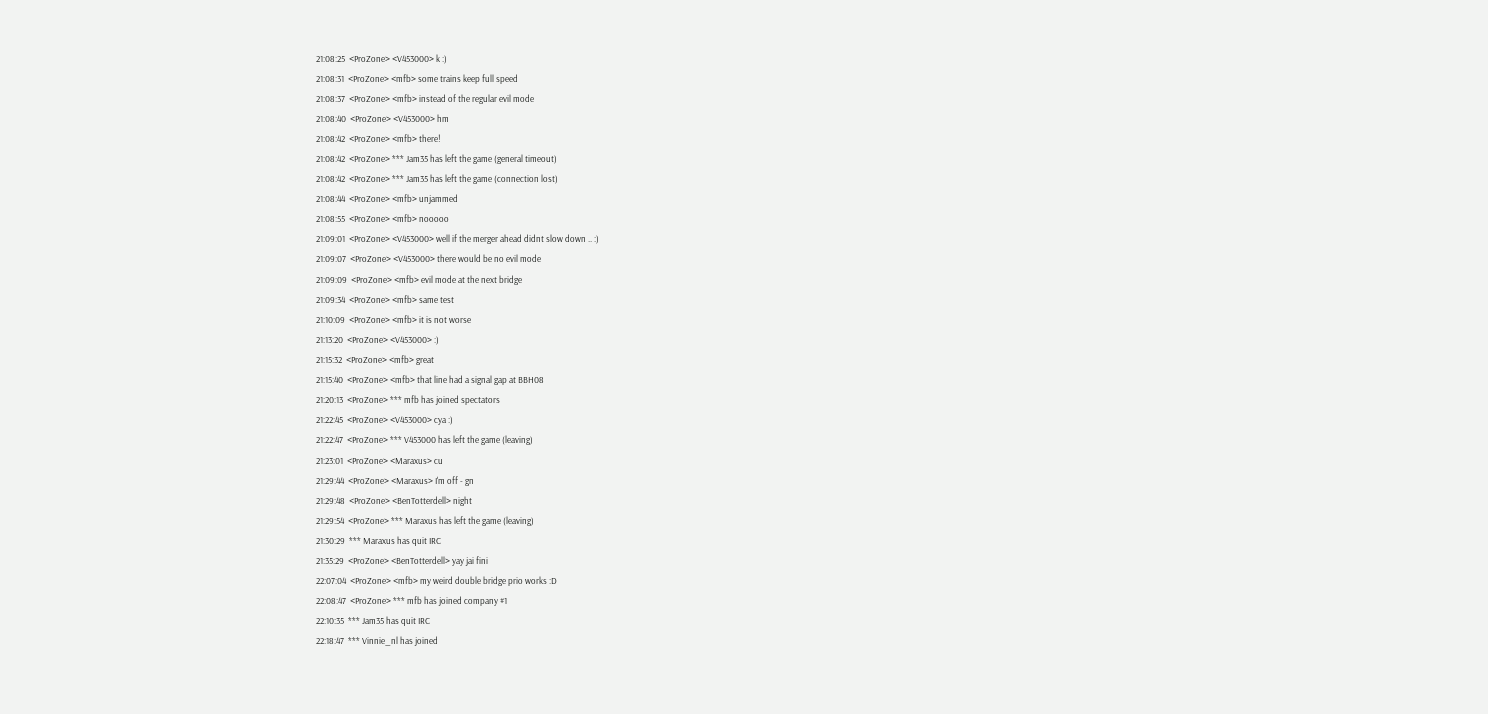21:08:25  <ProZone> <V453000> k :)
21:08:31  <ProZone> <mfb> some trains keep full speed
21:08:37  <ProZone> <mfb> instead of the regular evil mode
21:08:40  <ProZone> <V453000> hm
21:08:42  <ProZone> <mfb> there!
21:08:42  <ProZone> *** Jam35 has left the game (general timeout)
21:08:42  <ProZone> *** Jam35 has left the game (connection lost)
21:08:44  <ProZone> <mfb> unjammed
21:08:55  <ProZone> <mfb> nooooo
21:09:01  <ProZone> <V453000> well if the merger ahead didnt slow down .. :)
21:09:07  <ProZone> <V453000> there would be no evil mode
21:09:09  <ProZone> <mfb> evil mode at the next bridge
21:09:34  <ProZone> <mfb> same test
21:10:09  <ProZone> <mfb> it is not worse
21:13:20  <ProZone> <V453000> :)
21:15:32  <ProZone> <mfb> great
21:15:40  <ProZone> <mfb> that line had a signal gap at BBH08
21:20:13  <ProZone> *** mfb has joined spectators
21:22:45  <ProZone> <V453000> cya :)
21:22:47  <ProZone> *** V453000 has left the game (leaving)
21:23:01  <ProZone> <Maraxus> cu
21:29:44  <ProZone> <Maraxus> I'm off - gn
21:29:48  <ProZone> <BenTotterdell> night
21:29:54  <ProZone> *** Maraxus has left the game (leaving)
21:30:29  *** Maraxus has quit IRC
21:35:29  <ProZone> <BenTotterdell> yay jai fini
22:07:04  <ProZone> <mfb> my weird double bridge prio works :D
22:08:47  <ProZone> *** mfb has joined company #1
22:10:35  *** Jam35 has quit IRC
22:18:47  *** Vinnie_nl has joined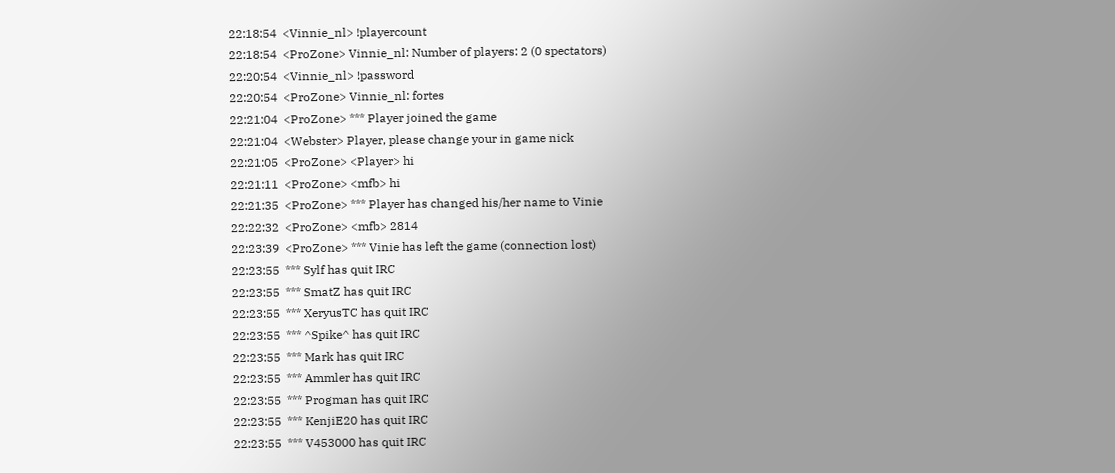22:18:54  <Vinnie_nl> !playercount
22:18:54  <ProZone> Vinnie_nl: Number of players: 2 (0 spectators)
22:20:54  <Vinnie_nl> !password
22:20:54  <ProZone> Vinnie_nl: fortes
22:21:04  <ProZone> *** Player joined the game
22:21:04  <Webster> Player, please change your in game nick
22:21:05  <ProZone> <Player> hi
22:21:11  <ProZone> <mfb> hi
22:21:35  <ProZone> *** Player has changed his/her name to Vinie
22:22:32  <ProZone> <mfb> 2814
22:23:39  <ProZone> *** Vinie has left the game (connection lost)
22:23:55  *** Sylf has quit IRC
22:23:55  *** SmatZ has quit IRC
22:23:55  *** XeryusTC has quit IRC
22:23:55  *** ^Spike^ has quit IRC
22:23:55  *** Mark has quit IRC
22:23:55  *** Ammler has quit IRC
22:23:55  *** Progman has quit IRC
22:23:55  *** KenjiE20 has quit IRC
22:23:55  *** V453000 has quit IRC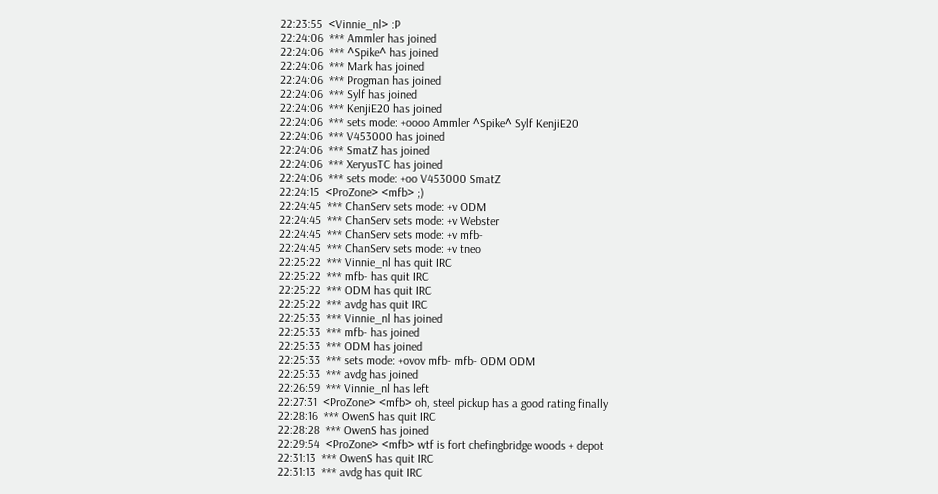22:23:55  <Vinnie_nl> :P
22:24:06  *** Ammler has joined
22:24:06  *** ^Spike^ has joined
22:24:06  *** Mark has joined
22:24:06  *** Progman has joined
22:24:06  *** Sylf has joined
22:24:06  *** KenjiE20 has joined
22:24:06  *** sets mode: +oooo Ammler ^Spike^ Sylf KenjiE20
22:24:06  *** V453000 has joined
22:24:06  *** SmatZ has joined
22:24:06  *** XeryusTC has joined
22:24:06  *** sets mode: +oo V453000 SmatZ
22:24:15  <ProZone> <mfb> ;)
22:24:45  *** ChanServ sets mode: +v ODM
22:24:45  *** ChanServ sets mode: +v Webster
22:24:45  *** ChanServ sets mode: +v mfb-
22:24:45  *** ChanServ sets mode: +v tneo
22:25:22  *** Vinnie_nl has quit IRC
22:25:22  *** mfb- has quit IRC
22:25:22  *** ODM has quit IRC
22:25:22  *** avdg has quit IRC
22:25:33  *** Vinnie_nl has joined
22:25:33  *** mfb- has joined
22:25:33  *** ODM has joined
22:25:33  *** sets mode: +ovov mfb- mfb- ODM ODM
22:25:33  *** avdg has joined
22:26:59  *** Vinnie_nl has left
22:27:31  <ProZone> <mfb> oh, steel pickup has a good rating finally
22:28:16  *** OwenS has quit IRC
22:28:28  *** OwenS has joined
22:29:54  <ProZone> <mfb> wtf is fort chefingbridge woods + depot
22:31:13  *** OwenS has quit IRC
22:31:13  *** avdg has quit IRC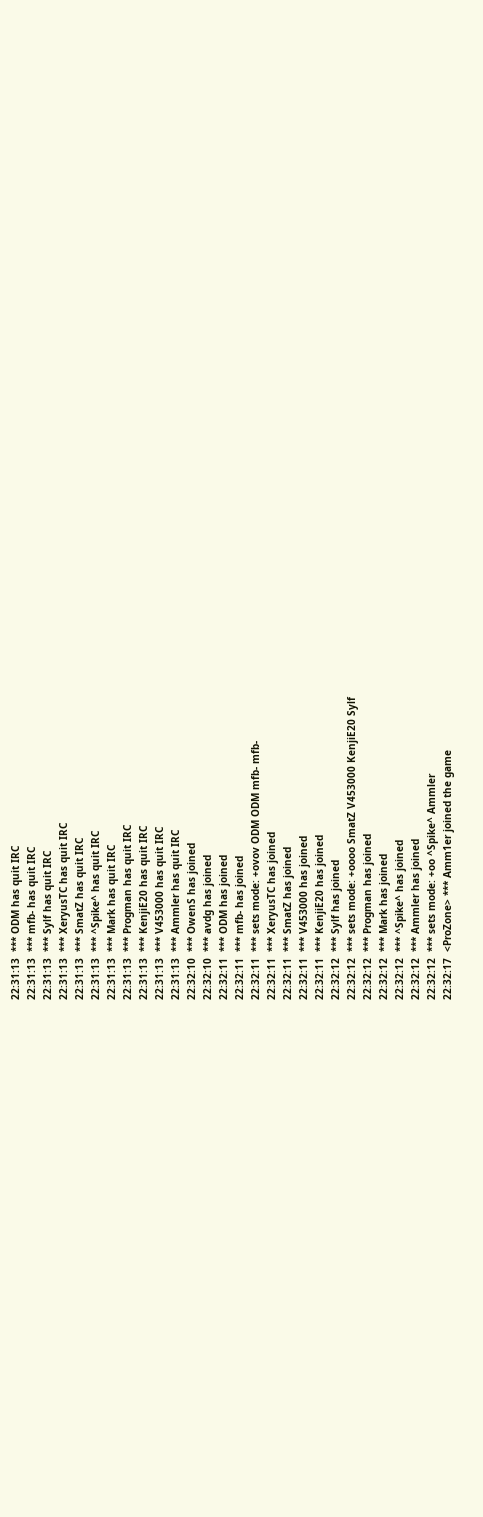22:31:13  *** ODM has quit IRC
22:31:13  *** mfb- has quit IRC
22:31:13  *** Sylf has quit IRC
22:31:13  *** XeryusTC has quit IRC
22:31:13  *** SmatZ has quit IRC
22:31:13  *** ^Spike^ has quit IRC
22:31:13  *** Mark has quit IRC
22:31:13  *** Progman has quit IRC
22:31:13  *** KenjiE20 has quit IRC
22:31:13  *** V453000 has quit IRC
22:31:13  *** Ammler has quit IRC
22:32:10  *** OwenS has joined
22:32:10  *** avdg has joined
22:32:11  *** ODM has joined
22:32:11  *** mfb- has joined
22:32:11  *** sets mode: +ovov ODM ODM mfb- mfb-
22:32:11  *** XeryusTC has joined
22:32:11  *** SmatZ has joined
22:32:11  *** V453000 has joined
22:32:11  *** KenjiE20 has joined
22:32:12  *** Sylf has joined
22:32:12  *** sets mode: +oooo SmatZ V453000 KenjiE20 Sylf
22:32:12  *** Progman has joined
22:32:12  *** Mark has joined
22:32:12  *** ^Spike^ has joined
22:32:12  *** Ammler has joined
22:32:12  *** sets mode: +oo ^Spike^ Ammler
22:32:17  <ProZone> *** Amm1er joined the game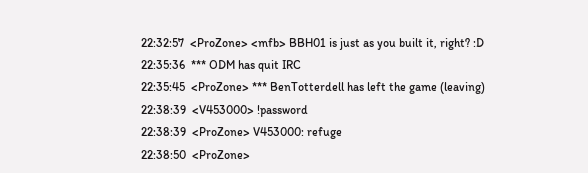22:32:57  <ProZone> <mfb> BBH01 is just as you built it, right? :D
22:35:36  *** ODM has quit IRC
22:35:45  <ProZone> *** BenTotterdell has left the game (leaving)
22:38:39  <V453000> !password
22:38:39  <ProZone> V453000: refuge
22:38:50  <ProZone>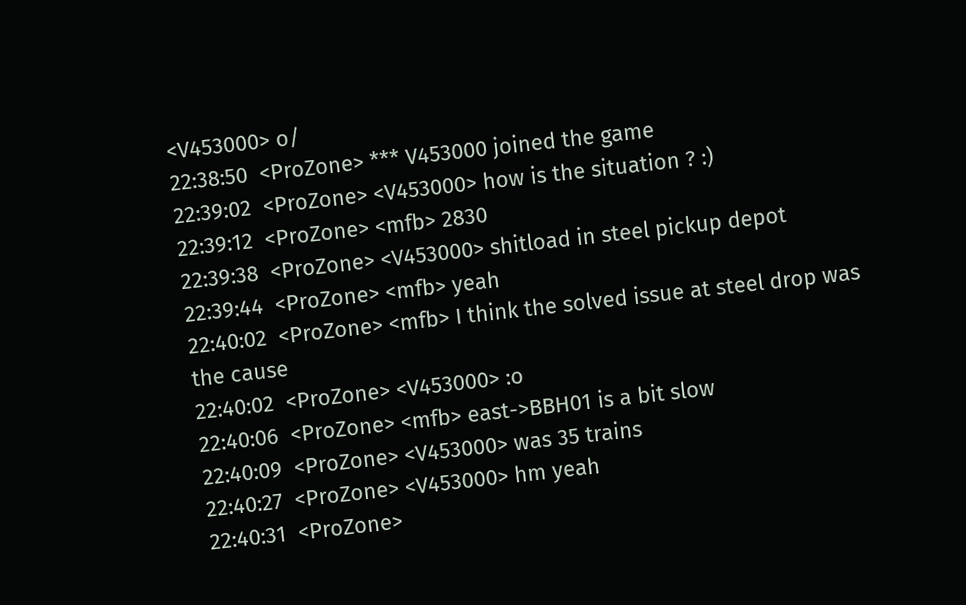<V453000> o/
22:38:50  <ProZone> *** V453000 joined the game
22:39:02  <ProZone> <V453000> how is the situation ? :)
22:39:12  <ProZone> <mfb> 2830
22:39:38  <ProZone> <V453000> shitload in steel pickup depot
22:39:44  <ProZone> <mfb> yeah
22:40:02  <ProZone> <mfb> I think the solved issue at steel drop was the cause
22:40:02  <ProZone> <V453000> :o
22:40:06  <ProZone> <mfb> east->BBH01 is a bit slow
22:40:09  <ProZone> <V453000> was 35 trains
22:40:27  <ProZone> <V453000> hm yeah
22:40:31  <ProZone>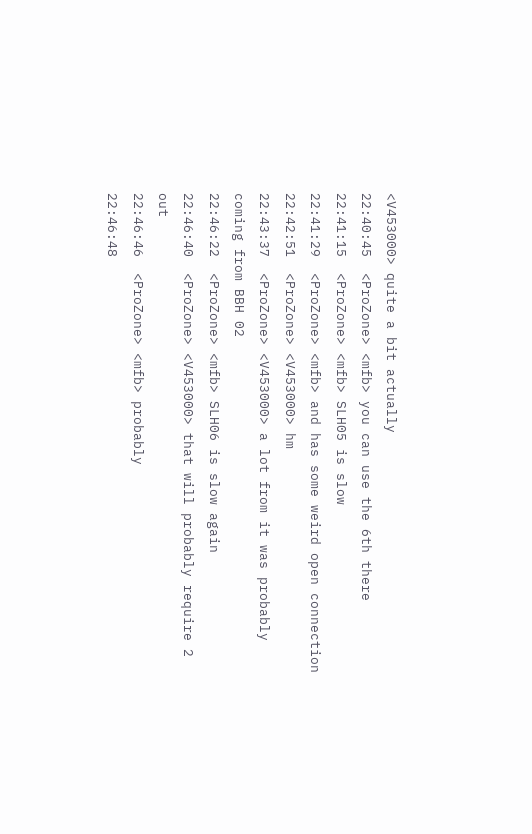<V453000> quite a bit actually
22:40:45  <ProZone> <mfb> you can use the 6th there
22:41:15  <ProZone> <mfb> SLH05 is slow
22:41:29  <ProZone> <mfb> and has some weird open connection
22:42:51  <ProZone> <V453000> hm
22:43:37  <ProZone> <V453000> a lot from it was probably coming from BBH 02
22:46:22  <ProZone> <mfb> SLH06 is slow again
22:46:40  <ProZone> <V453000> that will probably require 2 out
22:46:46  <ProZone> <mfb> probably
22:46:48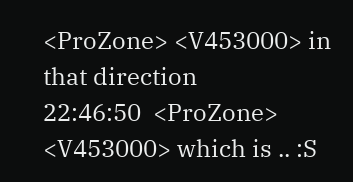<ProZone> <V453000> in that direction
22:46:50  <ProZone> <V453000> which is .. :S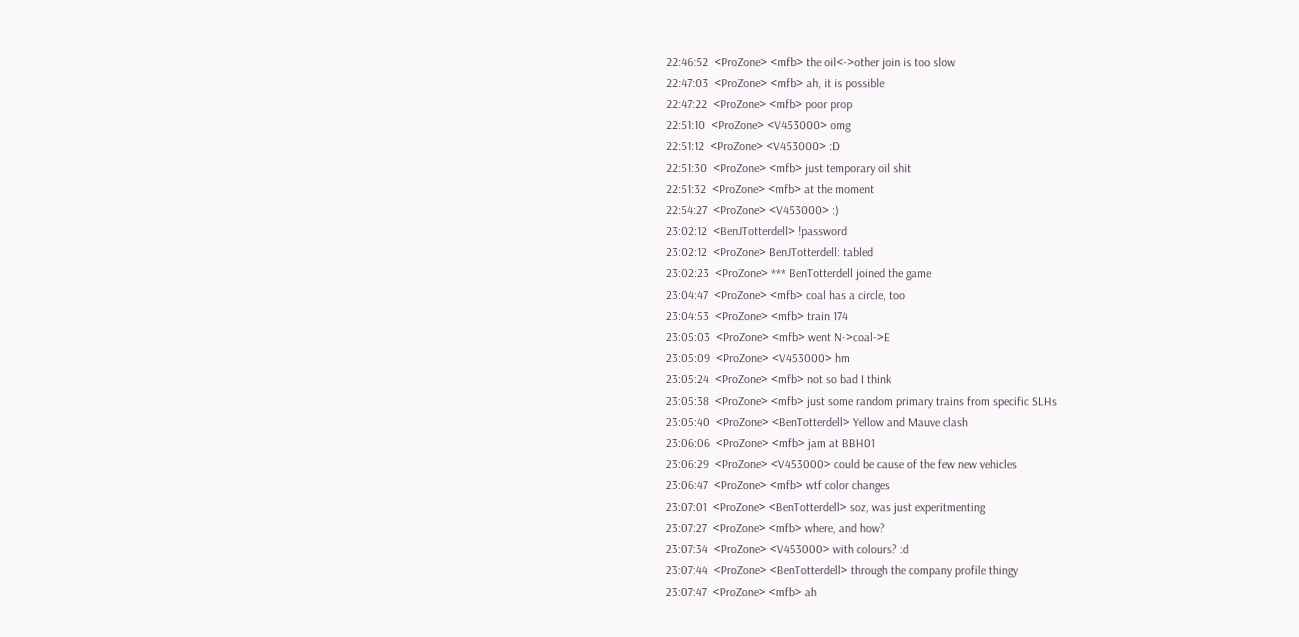22:46:52  <ProZone> <mfb> the oil<->other join is too slow
22:47:03  <ProZone> <mfb> ah, it is possible
22:47:22  <ProZone> <mfb> poor prop
22:51:10  <ProZone> <V453000> omg
22:51:12  <ProZone> <V453000> :D
22:51:30  <ProZone> <mfb> just temporary oil shit
22:51:32  <ProZone> <mfb> at the moment
22:54:27  <ProZone> <V453000> :)
23:02:12  <BenJTotterdell> !password
23:02:12  <ProZone> BenJTotterdell: tabled
23:02:23  <ProZone> *** BenTotterdell joined the game
23:04:47  <ProZone> <mfb> coal has a circle, too
23:04:53  <ProZone> <mfb> train 174
23:05:03  <ProZone> <mfb> went N->coal->E
23:05:09  <ProZone> <V453000> hm
23:05:24  <ProZone> <mfb> not so bad I think
23:05:38  <ProZone> <mfb> just some random primary trains from specific SLHs
23:05:40  <ProZone> <BenTotterdell> Yellow and Mauve clash
23:06:06  <ProZone> <mfb> jam at BBH01
23:06:29  <ProZone> <V453000> could be cause of the few new vehicles
23:06:47  <ProZone> <mfb> wtf color changes
23:07:01  <ProZone> <BenTotterdell> soz, was just experitmenting
23:07:27  <ProZone> <mfb> where, and how?
23:07:34  <ProZone> <V453000> with colours? :d
23:07:44  <ProZone> <BenTotterdell> through the company profile thingy
23:07:47  <ProZone> <mfb> ah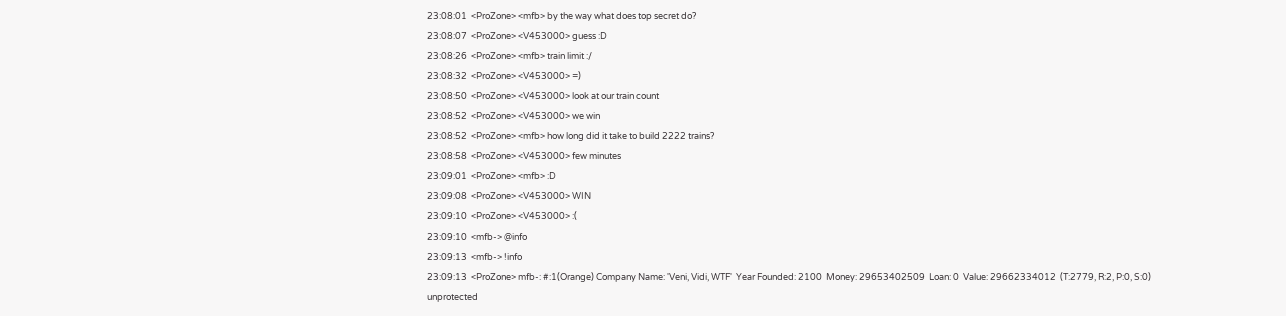23:08:01  <ProZone> <mfb> by the way what does top secret do?
23:08:07  <ProZone> <V453000> guess :D
23:08:26  <ProZone> <mfb> train limit :/
23:08:32  <ProZone> <V453000> =)
23:08:50  <ProZone> <V453000> look at our train count
23:08:52  <ProZone> <V453000> we win
23:08:52  <ProZone> <mfb> how long did it take to build 2222 trains?
23:08:58  <ProZone> <V453000> few minutes
23:09:01  <ProZone> <mfb> :D
23:09:08  <ProZone> <V453000> WIN
23:09:10  <ProZone> <V453000> :(
23:09:10  <mfb-> @info
23:09:13  <mfb-> !info
23:09:13  <ProZone> mfb-: #:1(Orange) Company Name: 'Veni, Vidi, WTF'  Year Founded: 2100  Money: 29653402509  Loan: 0  Value: 29662334012  (T:2779, R:2, P:0, S:0) unprotected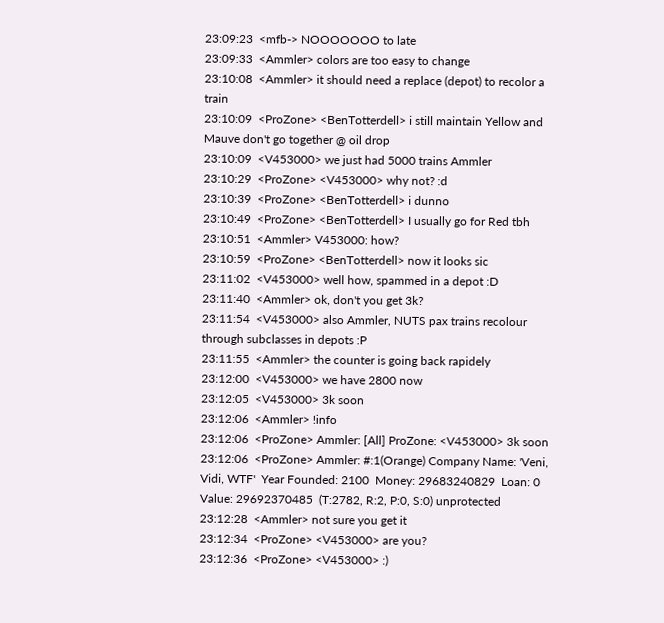23:09:23  <mfb-> NOOOOOOO to late
23:09:33  <Ammler> colors are too easy to change
23:10:08  <Ammler> it should need a replace (depot) to recolor a train
23:10:09  <ProZone> <BenTotterdell> i still maintain Yellow and Mauve don't go together @ oil drop
23:10:09  <V453000> we just had 5000 trains Ammler
23:10:29  <ProZone> <V453000> why not? :d
23:10:39  <ProZone> <BenTotterdell> i dunno
23:10:49  <ProZone> <BenTotterdell> I usually go for Red tbh
23:10:51  <Ammler> V453000: how?
23:10:59  <ProZone> <BenTotterdell> now it looks sic
23:11:02  <V453000> well how, spammed in a depot :D
23:11:40  <Ammler> ok, don't you get 3k?
23:11:54  <V453000> also Ammler, NUTS pax trains recolour through subclasses in depots :P
23:11:55  <Ammler> the counter is going back rapidely
23:12:00  <V453000> we have 2800 now
23:12:05  <V453000> 3k soon
23:12:06  <Ammler> !info
23:12:06  <ProZone> Ammler: [All] ProZone: <V453000> 3k soon
23:12:06  <ProZone> Ammler: #:1(Orange) Company Name: 'Veni, Vidi, WTF'  Year Founded: 2100  Money: 29683240829  Loan: 0  Value: 29692370485  (T:2782, R:2, P:0, S:0) unprotected
23:12:28  <Ammler> not sure you get it
23:12:34  <ProZone> <V453000> are you?
23:12:36  <ProZone> <V453000> :)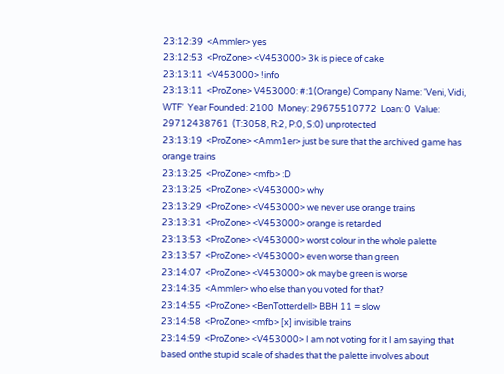23:12:39  <Ammler> yes
23:12:53  <ProZone> <V453000> 3k is piece of cake
23:13:11  <V453000> !info
23:13:11  <ProZone> V453000: #:1(Orange) Company Name: 'Veni, Vidi, WTF'  Year Founded: 2100  Money: 29675510772  Loan: 0  Value: 29712438761  (T:3058, R:2, P:0, S:0) unprotected
23:13:19  <ProZone> <Amm1er> just be sure that the archived game has orange trains
23:13:25  <ProZone> <mfb> :D
23:13:25  <ProZone> <V453000> why
23:13:29  <ProZone> <V453000> we never use orange trains
23:13:31  <ProZone> <V453000> orange is retarded
23:13:53  <ProZone> <V453000> worst colour in the whole palette
23:13:57  <ProZone> <V453000> even worse than green
23:14:07  <ProZone> <V453000> ok maybe green is worse
23:14:35  <Ammler> who else than you voted for that?
23:14:55  <ProZone> <BenTotterdell> BBH 11 = slow
23:14:58  <ProZone> <mfb> [x] invisible trains
23:14:59  <ProZone> <V453000> I am not voting for it I am saying that based onthe stupid scale of shades that the palette involves about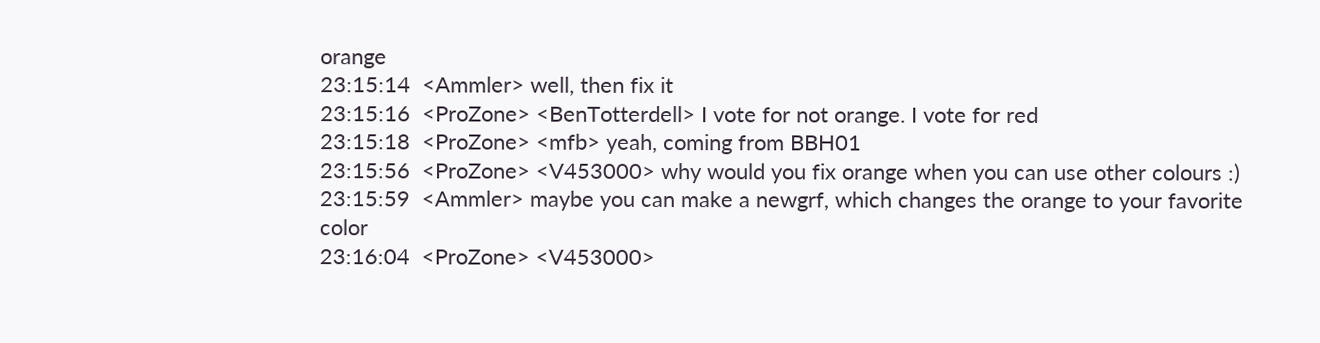orange
23:15:14  <Ammler> well, then fix it
23:15:16  <ProZone> <BenTotterdell> I vote for not orange. I vote for red
23:15:18  <ProZone> <mfb> yeah, coming from BBH01
23:15:56  <ProZone> <V453000> why would you fix orange when you can use other colours :)
23:15:59  <Ammler> maybe you can make a newgrf, which changes the orange to your favorite color
23:16:04  <ProZone> <V453000>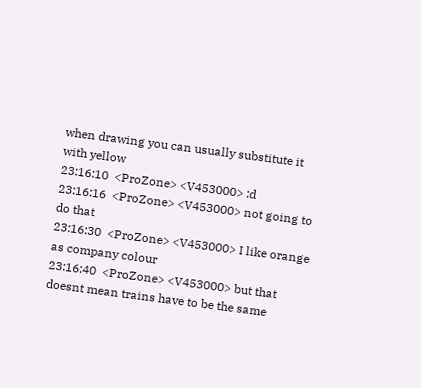when drawing you can usually substitute it with yellow
23:16:10  <ProZone> <V453000> :d
23:16:16  <ProZone> <V453000> not going to do that
23:16:30  <ProZone> <V453000> I like orange as company colour
23:16:40  <ProZone> <V453000> but that doesnt mean trains have to be the same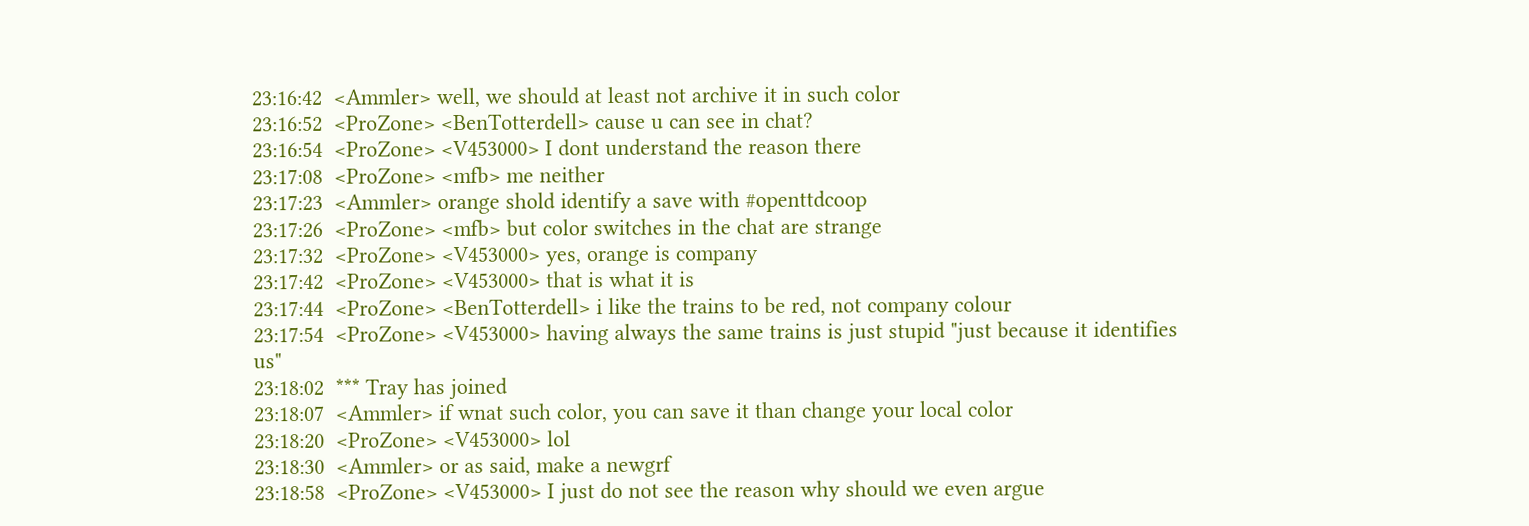23:16:42  <Ammler> well, we should at least not archive it in such color
23:16:52  <ProZone> <BenTotterdell> cause u can see in chat?
23:16:54  <ProZone> <V453000> I dont understand the reason there
23:17:08  <ProZone> <mfb> me neither
23:17:23  <Ammler> orange shold identify a save with #openttdcoop
23:17:26  <ProZone> <mfb> but color switches in the chat are strange
23:17:32  <ProZone> <V453000> yes, orange is company
23:17:42  <ProZone> <V453000> that is what it is
23:17:44  <ProZone> <BenTotterdell> i like the trains to be red, not company colour
23:17:54  <ProZone> <V453000> having always the same trains is just stupid "just because it identifies us"
23:18:02  *** Tray has joined
23:18:07  <Ammler> if wnat such color, you can save it than change your local color
23:18:20  <ProZone> <V453000> lol
23:18:30  <Ammler> or as said, make a newgrf
23:18:58  <ProZone> <V453000> I just do not see the reason why should we even argue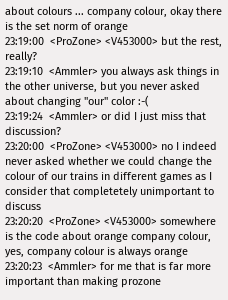about colours ... company colour, okay there is the set norm of orange
23:19:00  <ProZone> <V453000> but the rest, really?
23:19:10  <Ammler> you always ask things in the other universe, but you never asked about changing "our" color :-(
23:19:24  <Ammler> or did I just miss that discussion?
23:20:00  <ProZone> <V453000> no I indeed never asked whether we could change the colour of our trains in different games as I consider that completetely unimportant to discuss
23:20:20  <ProZone> <V453000> somewhere is the code about orange company colour, yes, company colour is always orange
23:20:23  <Ammler> for me that is far more important than making prozone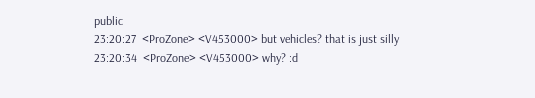public
23:20:27  <ProZone> <V453000> but vehicles? that is just silly
23:20:34  <ProZone> <V453000> why? :d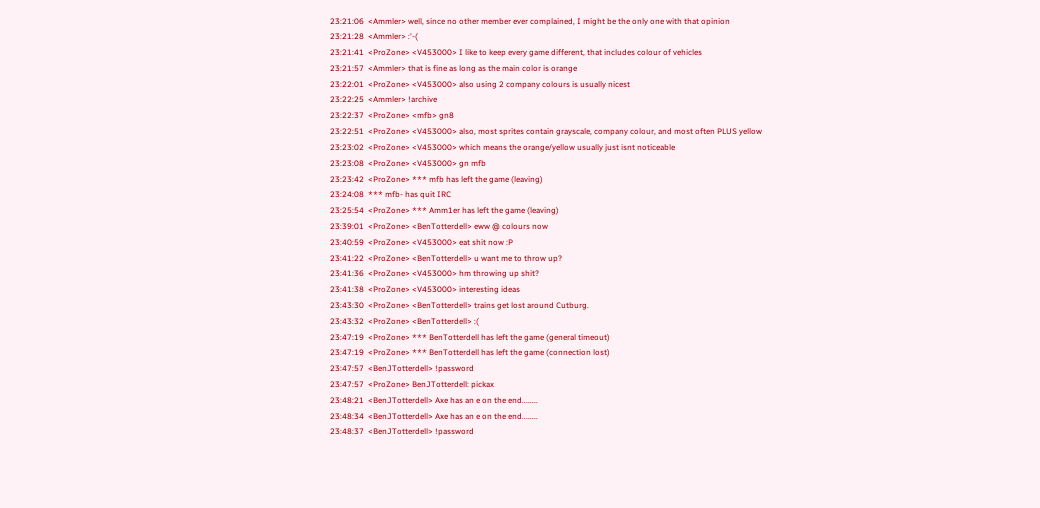23:21:06  <Ammler> well, since no other member ever complained, I might be the only one with that opinion
23:21:28  <Ammler> :'-(
23:21:41  <ProZone> <V453000> I like to keep every game different, that includes colour of vehicles
23:21:57  <Ammler> that is fine as long as the main color is orange
23:22:01  <ProZone> <V453000> also using 2 company colours is usually nicest
23:22:25  <Ammler> !archive
23:22:37  <ProZone> <mfb> gn8
23:22:51  <ProZone> <V453000> also, most sprites contain grayscale, company colour, and most often PLUS yellow
23:23:02  <ProZone> <V453000> which means the orange/yellow usually just isnt noticeable
23:23:08  <ProZone> <V453000> gn mfb
23:23:42  <ProZone> *** mfb has left the game (leaving)
23:24:08  *** mfb- has quit IRC
23:25:54  <ProZone> *** Amm1er has left the game (leaving)
23:39:01  <ProZone> <BenTotterdell> eww @ colours now
23:40:59  <ProZone> <V453000> eat shit now :P
23:41:22  <ProZone> <BenTotterdell> u want me to throw up?
23:41:36  <ProZone> <V453000> hm throwing up shit?
23:41:38  <ProZone> <V453000> interesting ideas
23:43:30  <ProZone> <BenTotterdell> trains get lost around Cutburg.
23:43:32  <ProZone> <BenTotterdell> :(
23:47:19  <ProZone> *** BenTotterdell has left the game (general timeout)
23:47:19  <ProZone> *** BenTotterdell has left the game (connection lost)
23:47:57  <BenJTotterdell> !password
23:47:57  <ProZone> BenJTotterdell: pickax
23:48:21  <BenJTotterdell> Axe has an e on the end........
23:48:34  <BenJTotterdell> Axe has an e on the end........
23:48:37  <BenJTotterdell> !password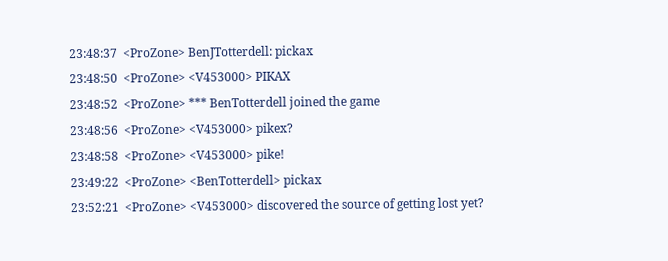23:48:37  <ProZone> BenJTotterdell: pickax
23:48:50  <ProZone> <V453000> PIKAX
23:48:52  <ProZone> *** BenTotterdell joined the game
23:48:56  <ProZone> <V453000> pikex?
23:48:58  <ProZone> <V453000> pike!
23:49:22  <ProZone> <BenTotterdell> pickax
23:52:21  <ProZone> <V453000> discovered the source of getting lost yet?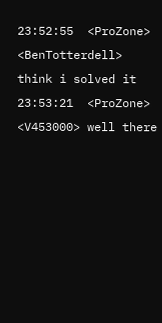23:52:55  <ProZone> <BenTotterdell> think i solved it
23:53:21  <ProZone> <V453000> well there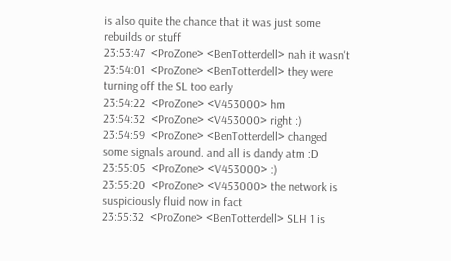is also quite the chance that it was just some rebuilds or stuff
23:53:47  <ProZone> <BenTotterdell> nah it wasn't
23:54:01  <ProZone> <BenTotterdell> they were turning off the SL too early
23:54:22  <ProZone> <V453000> hm
23:54:32  <ProZone> <V453000> right :)
23:54:59  <ProZone> <BenTotterdell> changed some signals around. and all is dandy atm :D
23:55:05  <ProZone> <V453000> :)
23:55:20  <ProZone> <V453000> the network is suspiciously fluid now in fact
23:55:32  <ProZone> <BenTotterdell> SLH 1 is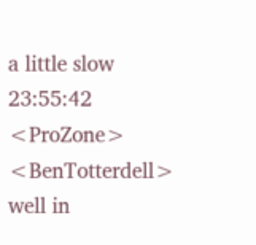a little slow
23:55:42  <ProZone> <BenTotterdell> well in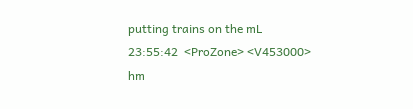putting trains on the mL
23:55:42  <ProZone> <V453000> hm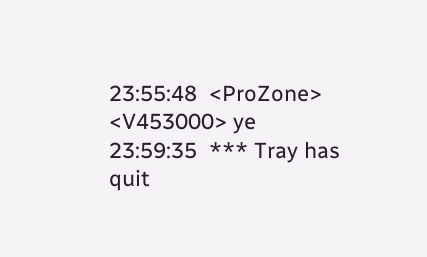23:55:48  <ProZone> <V453000> ye
23:59:35  *** Tray has quit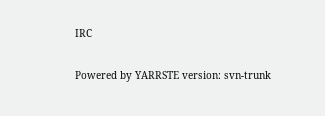IRC

Powered by YARRSTE version: svn-trunk